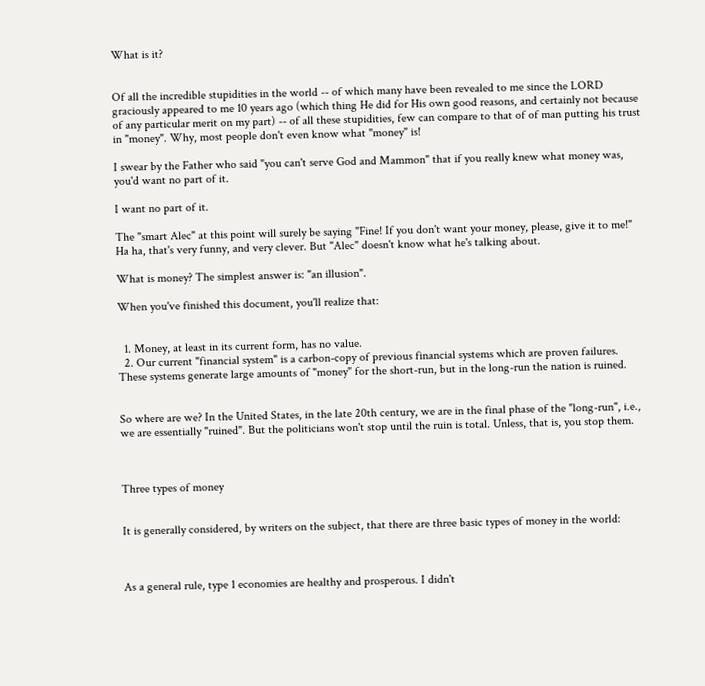What is it?


Of all the incredible stupidities in the world -- of which many have been revealed to me since the LORD graciously appeared to me 10 years ago (which thing He did for His own good reasons, and certainly not because of any particular merit on my part) -- of all these stupidities, few can compare to that of of man putting his trust in "money". Why, most people don't even know what "money" is!

I swear by the Father who said "you can't serve God and Mammon" that if you really knew what money was, you'd want no part of it.

I want no part of it.

The "smart Alec" at this point will surely be saying "Fine! If you don't want your money, please, give it to me!" Ha ha, that's very funny, and very clever. But "Alec" doesn't know what he's talking about.

What is money? The simplest answer is: "an illusion".

When you've finished this document, you'll realize that:


  1. Money, at least in its current form, has no value.
  2. Our current "financial system" is a carbon-copy of previous financial systems which are proven failures. These systems generate large amounts of "money" for the short-run, but in the long-run the nation is ruined.


So where are we? In the United States, in the late 20th century, we are in the final phase of the "long-run", i.e., we are essentially "ruined". But the politicians won't stop until the ruin is total. Unless, that is, you stop them.



Three types of money


It is generally considered, by writers on the subject, that there are three basic types of money in the world:



As a general rule, type 1 economies are healthy and prosperous. I didn't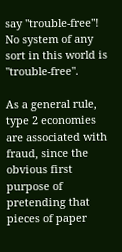say "trouble-free"! No system of any sort in this world is "trouble-free".

As a general rule, type 2 economies are associated with fraud, since the obvious first purpose of pretending that pieces of paper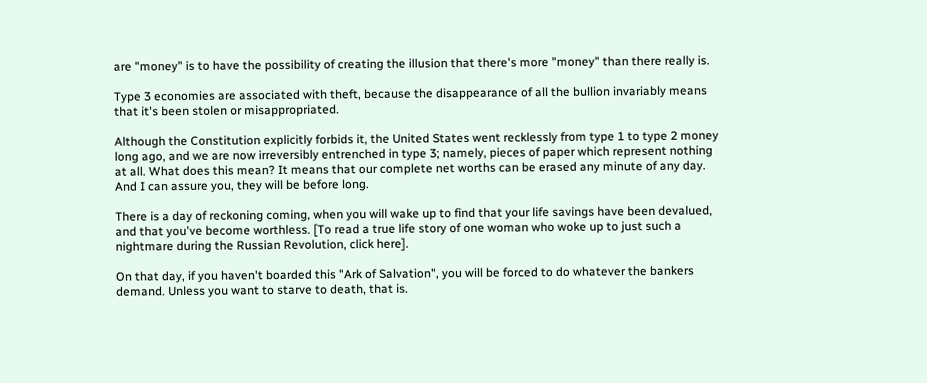are "money" is to have the possibility of creating the illusion that there's more "money" than there really is.

Type 3 economies are associated with theft, because the disappearance of all the bullion invariably means that it's been stolen or misappropriated.

Although the Constitution explicitly forbids it, the United States went recklessly from type 1 to type 2 money long ago, and we are now irreversibly entrenched in type 3; namely, pieces of paper which represent nothing at all. What does this mean? It means that our complete net worths can be erased any minute of any day. And I can assure you, they will be before long.

There is a day of reckoning coming, when you will wake up to find that your life savings have been devalued, and that you've become worthless. [To read a true life story of one woman who woke up to just such a nightmare during the Russian Revolution, click here].

On that day, if you haven't boarded this "Ark of Salvation", you will be forced to do whatever the bankers demand. Unless you want to starve to death, that is.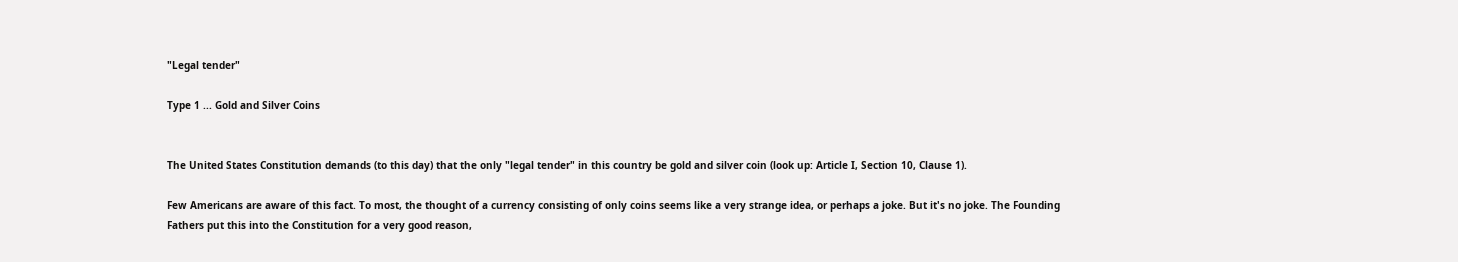"Legal tender"

Type 1 ... Gold and Silver Coins


The United States Constitution demands (to this day) that the only "legal tender" in this country be gold and silver coin (look up: Article I, Section 10, Clause 1).

Few Americans are aware of this fact. To most, the thought of a currency consisting of only coins seems like a very strange idea, or perhaps a joke. But it's no joke. The Founding Fathers put this into the Constitution for a very good reason,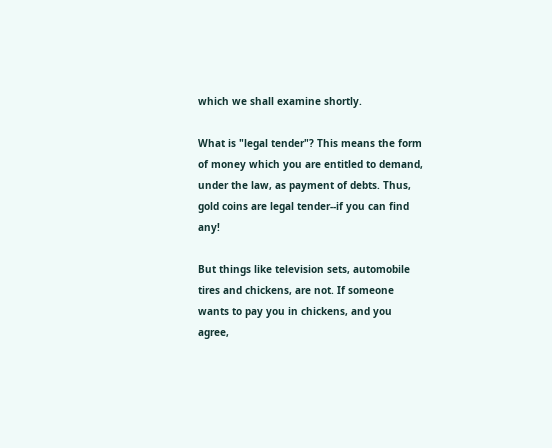which we shall examine shortly.

What is "legal tender"? This means the form of money which you are entitled to demand, under the law, as payment of debts. Thus, gold coins are legal tender--if you can find any!

But things like television sets, automobile tires and chickens, are not. If someone wants to pay you in chickens, and you agree,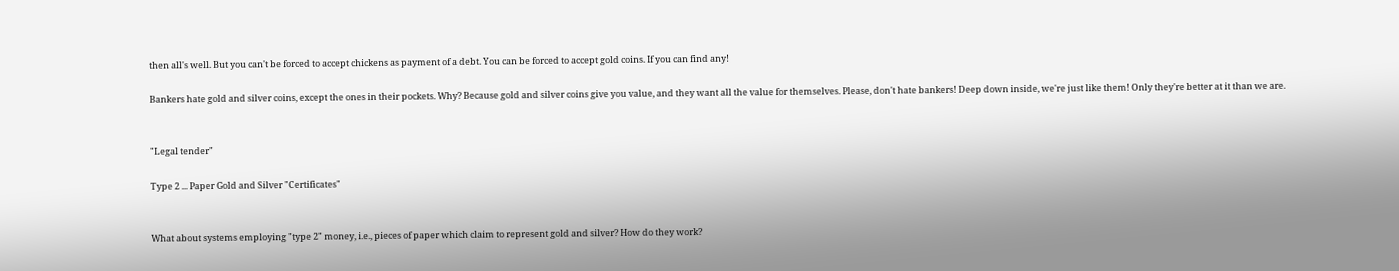then all's well. But you can't be forced to accept chickens as payment of a debt. You can be forced to accept gold coins. If you can find any!

Bankers hate gold and silver coins, except the ones in their pockets. Why? Because gold and silver coins give you value, and they want all the value for themselves. Please, don't hate bankers! Deep down inside, we're just like them! Only they're better at it than we are.


"Legal tender"

Type 2 ... Paper Gold and Silver "Certificates"


What about systems employing "type 2" money, i.e., pieces of paper which claim to represent gold and silver? How do they work?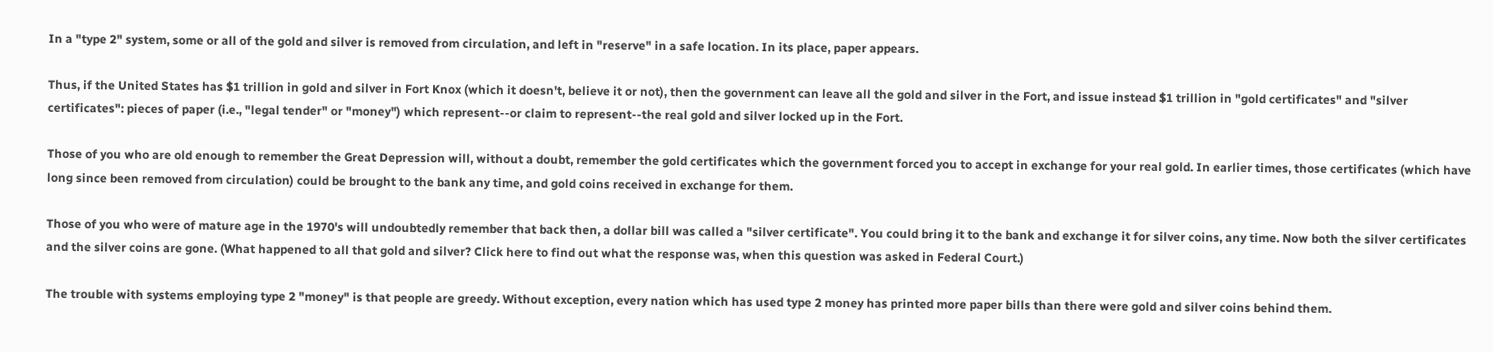In a "type 2" system, some or all of the gold and silver is removed from circulation, and left in "reserve" in a safe location. In its place, paper appears.

Thus, if the United States has $1 trillion in gold and silver in Fort Knox (which it doesn't, believe it or not), then the government can leave all the gold and silver in the Fort, and issue instead $1 trillion in "gold certificates" and "silver certificates": pieces of paper (i.e., "legal tender" or "money") which represent--or claim to represent--the real gold and silver locked up in the Fort.

Those of you who are old enough to remember the Great Depression will, without a doubt, remember the gold certificates which the government forced you to accept in exchange for your real gold. In earlier times, those certificates (which have long since been removed from circulation) could be brought to the bank any time, and gold coins received in exchange for them.

Those of you who were of mature age in the 1970's will undoubtedly remember that back then, a dollar bill was called a "silver certificate". You could bring it to the bank and exchange it for silver coins, any time. Now both the silver certificates and the silver coins are gone. (What happened to all that gold and silver? Click here to find out what the response was, when this question was asked in Federal Court.)

The trouble with systems employing type 2 "money" is that people are greedy. Without exception, every nation which has used type 2 money has printed more paper bills than there were gold and silver coins behind them.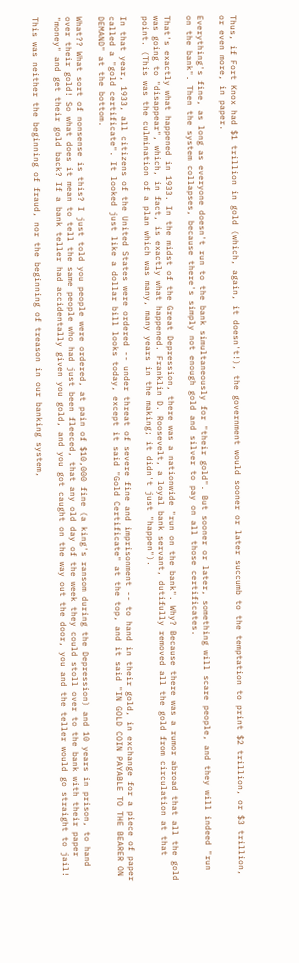Thus, if Fort Knox had $1 trillion in gold (which, again, it doesn't!), the government would sooner or later succumb to the temptation to print $2 trillion, or $3 trillion, or even more, in paper.

Everything's fine, as long as everyone doesn't run to the bank simultaneously for "their gold". But sooner or later, something will scare people, and they will indeed "run on the bank". Then the system collapses, because there's simply not enough gold and silver to pay on all those certificates.

That's exactly what happened in 1933. In the midst of the Great Depression, there was a nationwide "run on the bank". Why? Because there was a rumor abroad that all the gold was going to "disappear", which, in fact, is exactly what happened. Franklin D. Roosevelt, a loyal bank servant, dutifully removed all the gold from circulation at that point. (This was the culmination of a plan which was many, many years in the making; it didn't just "happen").

In that year, 1933, all citizens of the United States were ordered -- under threat of severe fine and imprisonment -- to hand in their gold, in exchange for a piece of paper called a "gold certificate". It looked just like a dollar bill looks today, except it said "Gold Certificate" at the top, and it said "IN GOLD COIN PAYABLE TO THE BEARER ON DEMAND" at the bottom.

What?? What sort of nonsense is this? I just told you people were ordered, at pain of $10,000 fine (a king's ransom during the Depression) and 10 years in prison, to hand over their gold! So what does it mean to tell the same people who had just been fleeced, that any old day of the week they could stoll over to the bank with their paper "money" and get their gold back? If a bank teller had accidentally given you gold, and you got caught on the way out the door, you and the teller would go straight to jail!

This was neither the beginning of fraud, nor the beginning of treason in our banking system,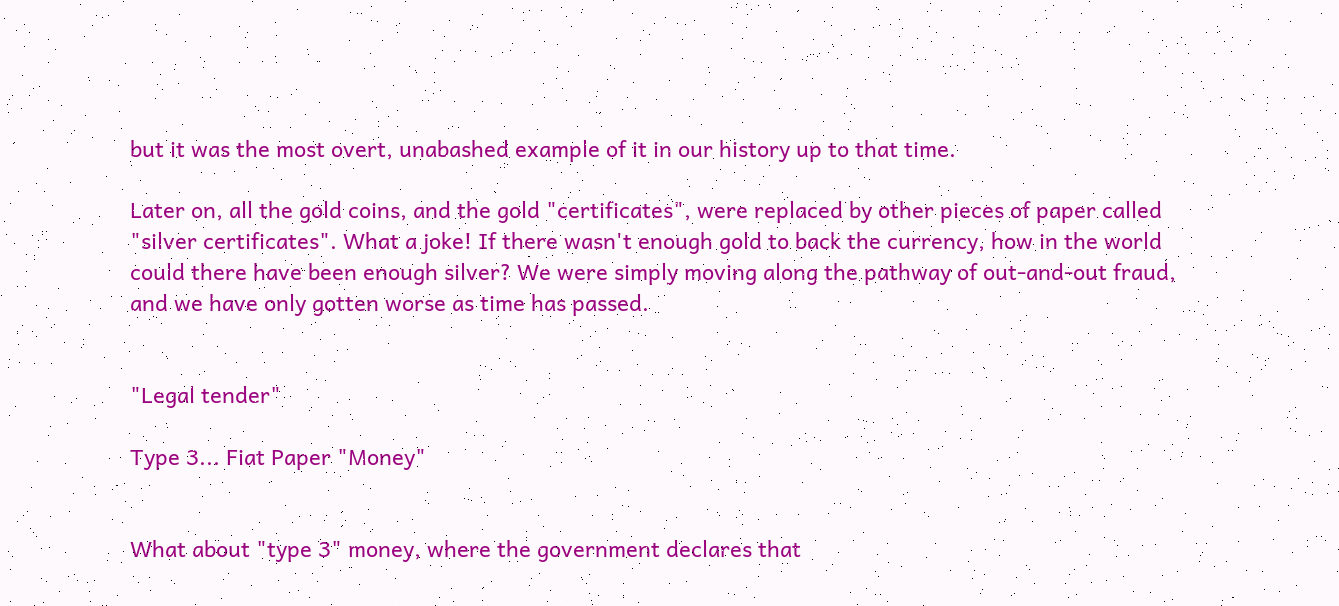but it was the most overt, unabashed example of it in our history up to that time.

Later on, all the gold coins, and the gold "certificates", were replaced by other pieces of paper called "silver certificates". What a joke! If there wasn't enough gold to back the currency, how in the world could there have been enough silver? We were simply moving along the pathway of out-and-out fraud, and we have only gotten worse as time has passed.


"Legal tender"

Type 3... Fiat Paper "Money"


What about "type 3" money, where the government declares that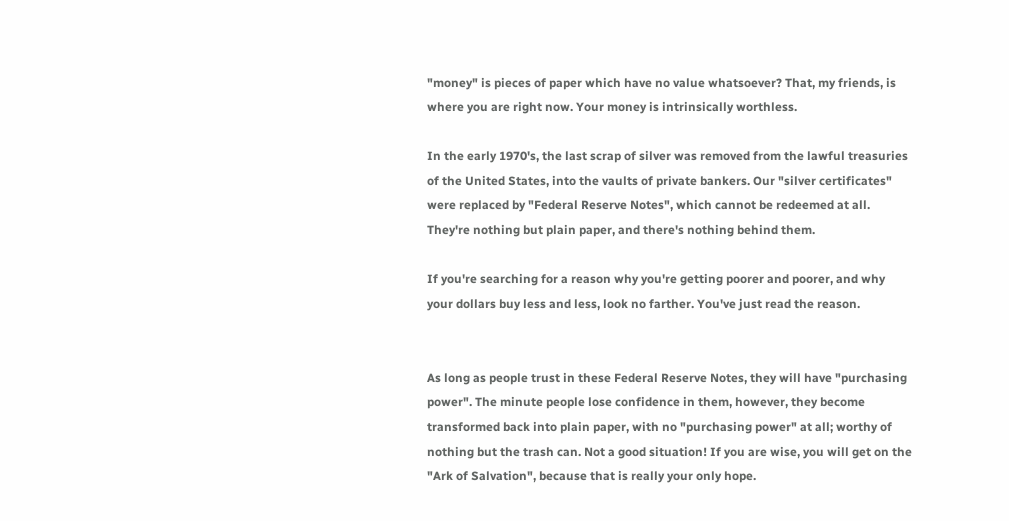"money" is pieces of paper which have no value whatsoever? That, my friends, is where you are right now. Your money is intrinsically worthless.

In the early 1970's, the last scrap of silver was removed from the lawful treasuries of the United States, into the vaults of private bankers. Our "silver certificates" were replaced by "Federal Reserve Notes", which cannot be redeemed at all. They're nothing but plain paper, and there's nothing behind them.

If you're searching for a reason why you're getting poorer and poorer, and why your dollars buy less and less, look no farther. You've just read the reason.


As long as people trust in these Federal Reserve Notes, they will have "purchasing power". The minute people lose confidence in them, however, they become transformed back into plain paper, with no "purchasing power" at all; worthy of nothing but the trash can. Not a good situation! If you are wise, you will get on the "Ark of Salvation", because that is really your only hope.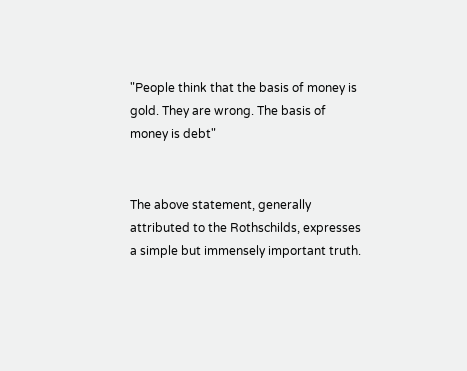"People think that the basis of money is gold. They are wrong. The basis of money is debt"


The above statement, generally attributed to the Rothschilds, expresses a simple but immensely important truth.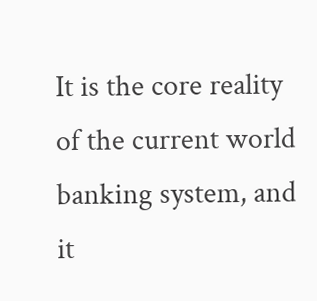It is the core reality of the current world banking system, and it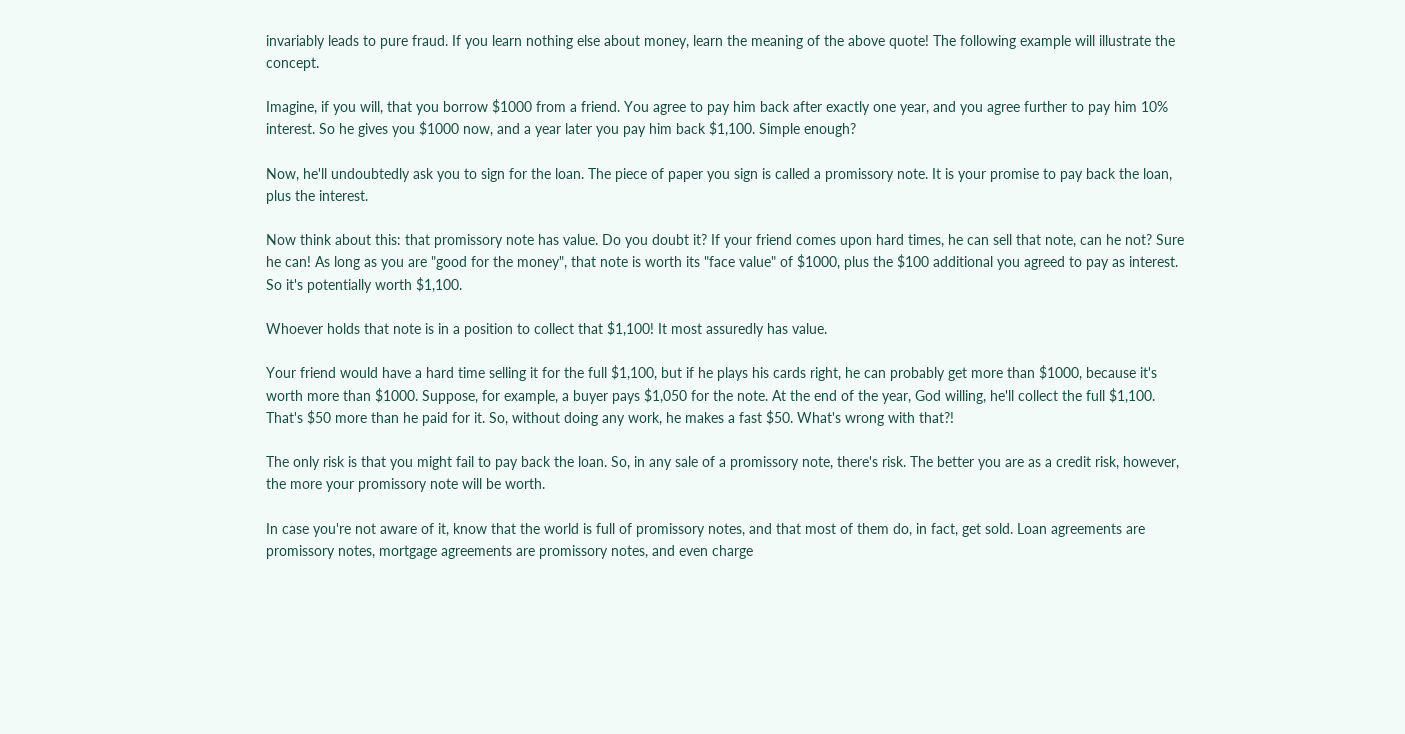invariably leads to pure fraud. If you learn nothing else about money, learn the meaning of the above quote! The following example will illustrate the concept.

Imagine, if you will, that you borrow $1000 from a friend. You agree to pay him back after exactly one year, and you agree further to pay him 10% interest. So he gives you $1000 now, and a year later you pay him back $1,100. Simple enough?

Now, he'll undoubtedly ask you to sign for the loan. The piece of paper you sign is called a promissory note. It is your promise to pay back the loan, plus the interest.

Now think about this: that promissory note has value. Do you doubt it? If your friend comes upon hard times, he can sell that note, can he not? Sure he can! As long as you are "good for the money", that note is worth its "face value" of $1000, plus the $100 additional you agreed to pay as interest. So it's potentially worth $1,100.

Whoever holds that note is in a position to collect that $1,100! It most assuredly has value.

Your friend would have a hard time selling it for the full $1,100, but if he plays his cards right, he can probably get more than $1000, because it's worth more than $1000. Suppose, for example, a buyer pays $1,050 for the note. At the end of the year, God willing, he'll collect the full $1,100. That's $50 more than he paid for it. So, without doing any work, he makes a fast $50. What's wrong with that?!

The only risk is that you might fail to pay back the loan. So, in any sale of a promissory note, there's risk. The better you are as a credit risk, however, the more your promissory note will be worth.

In case you're not aware of it, know that the world is full of promissory notes, and that most of them do, in fact, get sold. Loan agreements are promissory notes, mortgage agreements are promissory notes, and even charge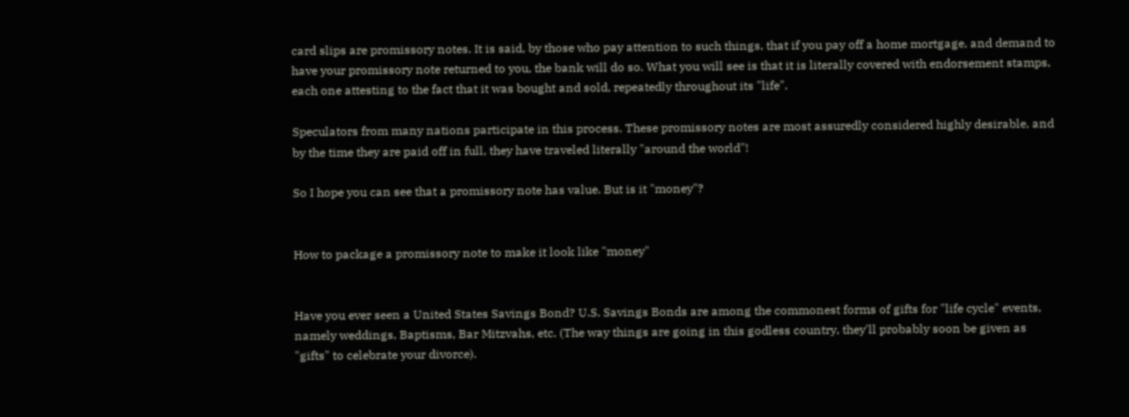card slips are promissory notes. It is said, by those who pay attention to such things, that if you pay off a home mortgage, and demand to have your promissory note returned to you, the bank will do so. What you will see is that it is literally covered with endorsement stamps, each one attesting to the fact that it was bought and sold, repeatedly throughout its "life".

Speculators from many nations participate in this process. These promissory notes are most assuredly considered highly desirable, and by the time they are paid off in full, they have traveled literally "around the world"!

So I hope you can see that a promissory note has value. But is it "money"?


How to package a promissory note to make it look like "money"


Have you ever seen a United States Savings Bond? U.S. Savings Bonds are among the commonest forms of gifts for "life cycle" events, namely weddings, Baptisms, Bar Mitzvahs, etc. (The way things are going in this godless country, they'll probably soon be given as "gifts" to celebrate your divorce).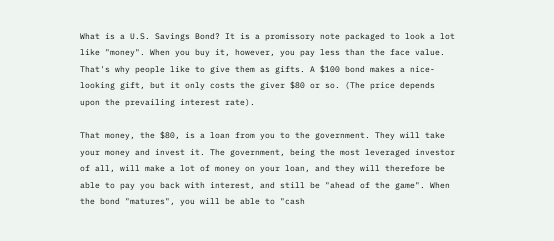What is a U.S. Savings Bond? It is a promissory note packaged to look a lot like "money". When you buy it, however, you pay less than the face value. That's why people like to give them as gifts. A $100 bond makes a nice-looking gift, but it only costs the giver $80 or so. (The price depends upon the prevailing interest rate).

That money, the $80, is a loan from you to the government. They will take your money and invest it. The government, being the most leveraged investor of all, will make a lot of money on your loan, and they will therefore be able to pay you back with interest, and still be "ahead of the game". When the bond "matures", you will be able to "cash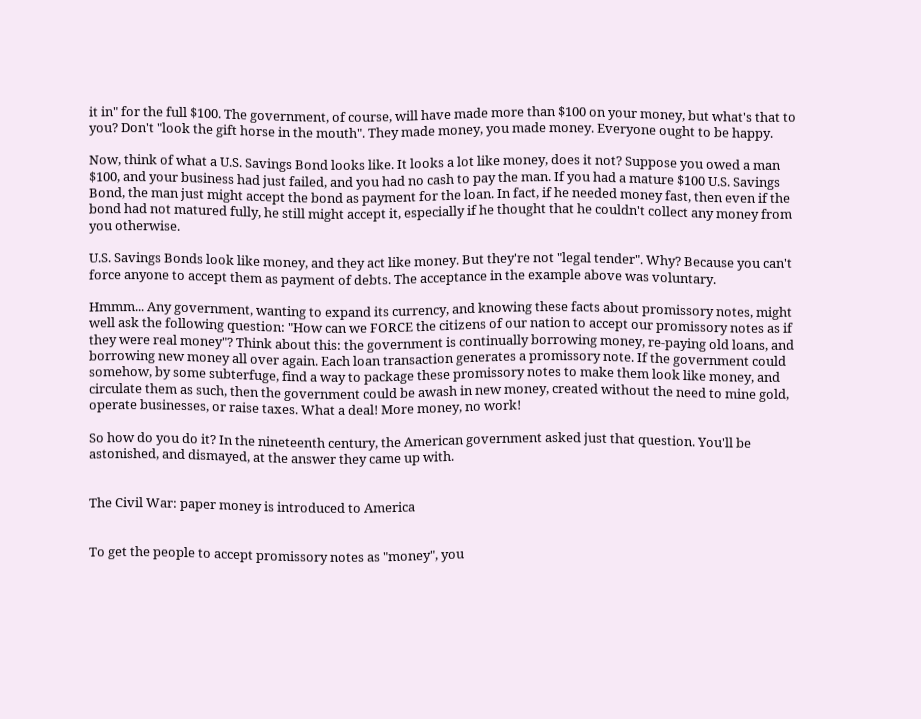it in" for the full $100. The government, of course, will have made more than $100 on your money, but what's that to you? Don't "look the gift horse in the mouth". They made money, you made money. Everyone ought to be happy.

Now, think of what a U.S. Savings Bond looks like. It looks a lot like money, does it not? Suppose you owed a man $100, and your business had just failed, and you had no cash to pay the man. If you had a mature $100 U.S. Savings Bond, the man just might accept the bond as payment for the loan. In fact, if he needed money fast, then even if the bond had not matured fully, he still might accept it, especially if he thought that he couldn't collect any money from you otherwise.

U.S. Savings Bonds look like money, and they act like money. But they're not "legal tender". Why? Because you can't force anyone to accept them as payment of debts. The acceptance in the example above was voluntary.

Hmmm... Any government, wanting to expand its currency, and knowing these facts about promissory notes, might well ask the following question: "How can we FORCE the citizens of our nation to accept our promissory notes as if they were real money"? Think about this: the government is continually borrowing money, re-paying old loans, and borrowing new money all over again. Each loan transaction generates a promissory note. If the government could somehow, by some subterfuge, find a way to package these promissory notes to make them look like money, and circulate them as such, then the government could be awash in new money, created without the need to mine gold, operate businesses, or raise taxes. What a deal! More money, no work!

So how do you do it? In the nineteenth century, the American government asked just that question. You'll be astonished, and dismayed, at the answer they came up with.


The Civil War: paper money is introduced to America


To get the people to accept promissory notes as "money", you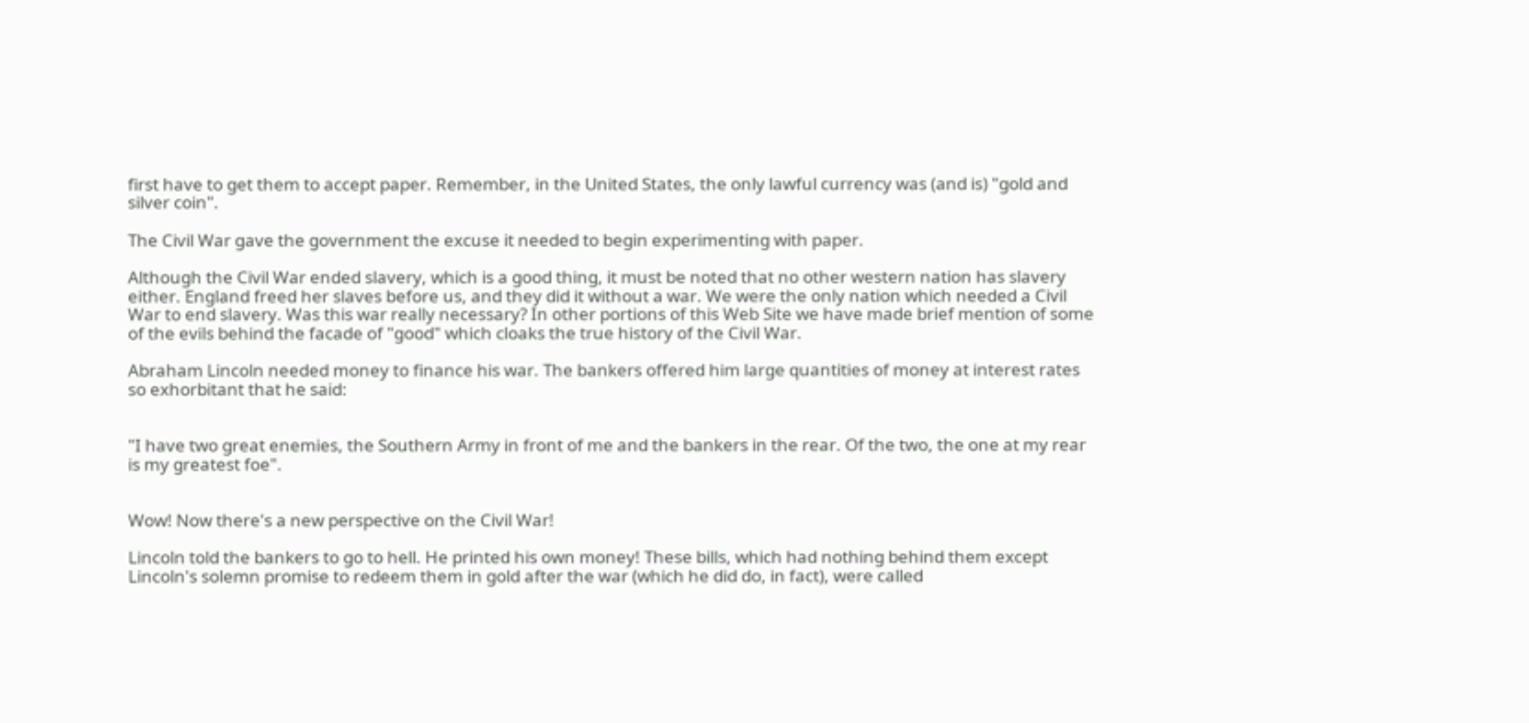first have to get them to accept paper. Remember, in the United States, the only lawful currency was (and is) "gold and silver coin".

The Civil War gave the government the excuse it needed to begin experimenting with paper.

Although the Civil War ended slavery, which is a good thing, it must be noted that no other western nation has slavery either. England freed her slaves before us, and they did it without a war. We were the only nation which needed a Civil War to end slavery. Was this war really necessary? In other portions of this Web Site we have made brief mention of some of the evils behind the facade of "good" which cloaks the true history of the Civil War.

Abraham Lincoln needed money to finance his war. The bankers offered him large quantities of money at interest rates so exhorbitant that he said:


"I have two great enemies, the Southern Army in front of me and the bankers in the rear. Of the two, the one at my rear is my greatest foe".


Wow! Now there's a new perspective on the Civil War!

Lincoln told the bankers to go to hell. He printed his own money! These bills, which had nothing behind them except Lincoln's solemn promise to redeem them in gold after the war (which he did do, in fact), were called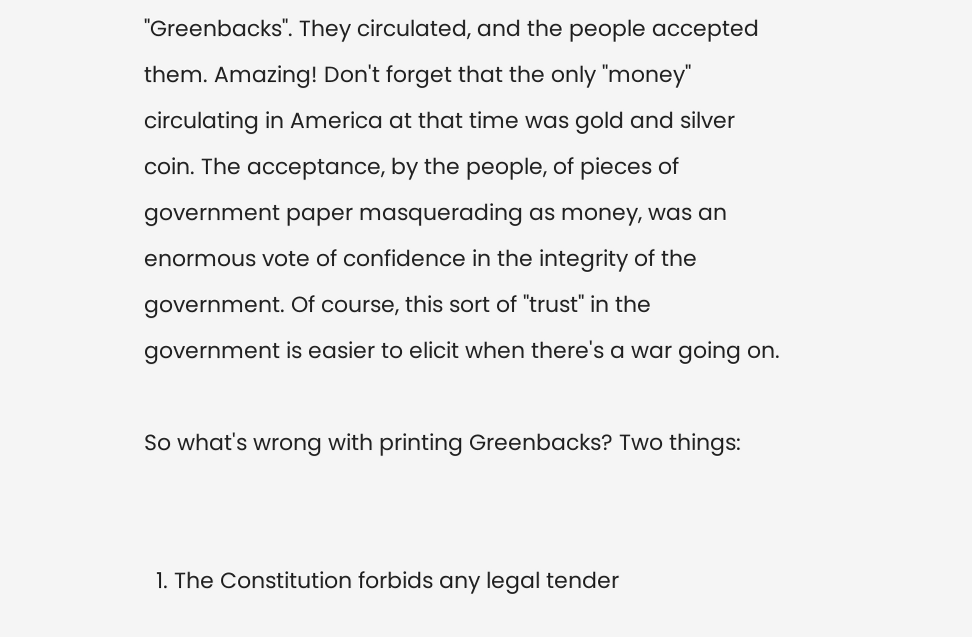"Greenbacks". They circulated, and the people accepted them. Amazing! Don't forget that the only "money" circulating in America at that time was gold and silver coin. The acceptance, by the people, of pieces of government paper masquerading as money, was an enormous vote of confidence in the integrity of the government. Of course, this sort of "trust" in the government is easier to elicit when there's a war going on.

So what's wrong with printing Greenbacks? Two things:


  1. The Constitution forbids any legal tender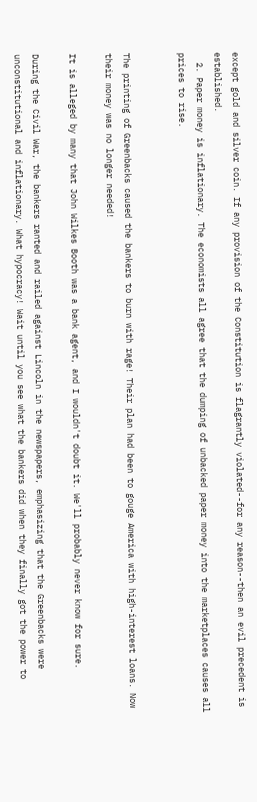except gold and silver coin. If any provision of the Constitution is flagrantly violated--for any reason--then an evil precedent is established.
  2. Paper money is inflationary. The economists all agree that the dumping of unbacked paper money into the marketplaces causes all prices to rise.


The printing of Greenbacks caused the bankers to burn with rage! Their plan had been to gouge America with high-interest loans. Now their money was no longer needed!

It is alleged by many that John Wilkes Booth was a bank agent, and I wouldn't doubt it. We'll probably never know for sure.

During the Civil War, the bankers ranted and railed against Lincoln in the newspapers, emphasizing that the Greenbacks were unconstitutional and inflationary. What hypocracy! Wait until you see what the bankers did when they finally got the power to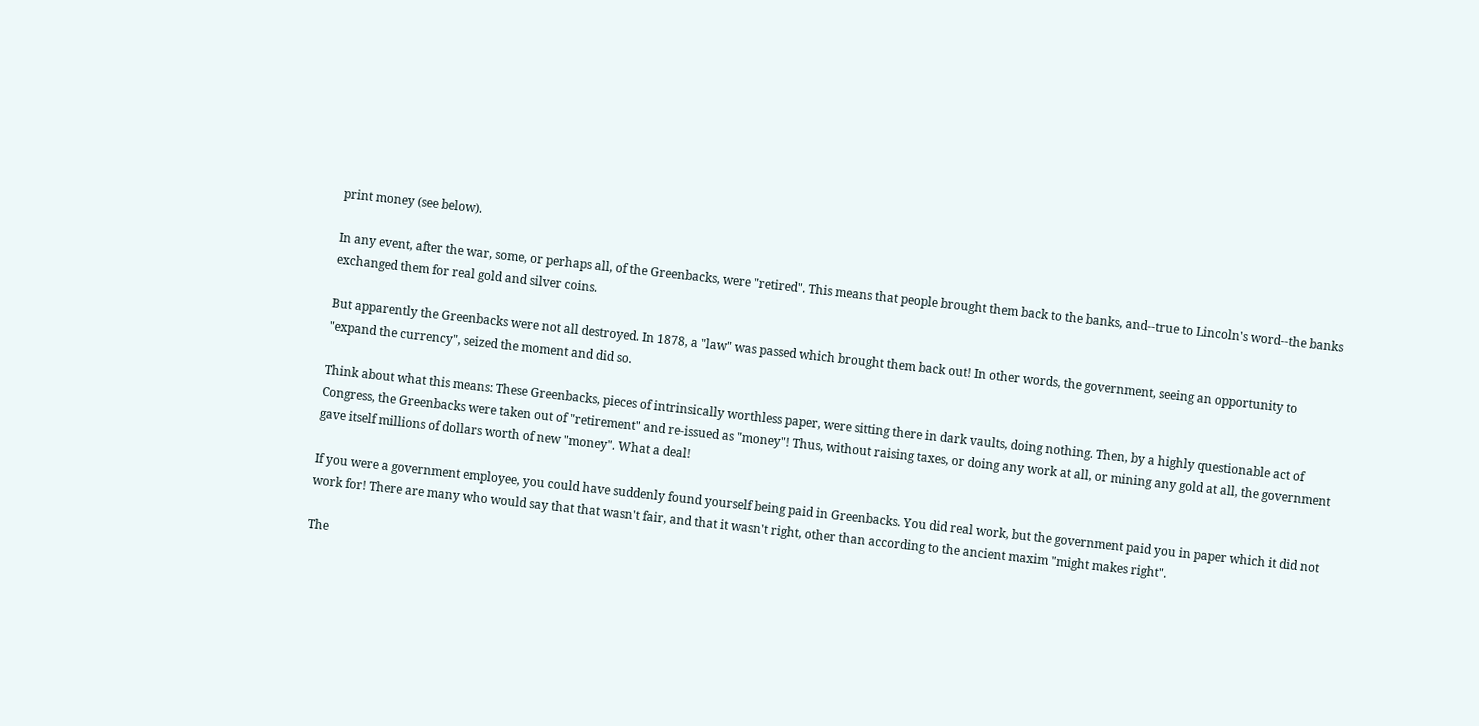print money (see below).

In any event, after the war, some, or perhaps all, of the Greenbacks, were "retired". This means that people brought them back to the banks, and--true to Lincoln's word--the banks exchanged them for real gold and silver coins.

But apparently the Greenbacks were not all destroyed. In 1878, a "law" was passed which brought them back out! In other words, the government, seeing an opportunity to "expand the currency", seized the moment and did so.

Think about what this means: These Greenbacks, pieces of intrinsically worthless paper, were sitting there in dark vaults, doing nothing. Then, by a highly questionable act of Congress, the Greenbacks were taken out of "retirement" and re-issued as "money"! Thus, without raising taxes, or doing any work at all, or mining any gold at all, the government gave itself millions of dollars worth of new "money". What a deal!

If you were a government employee, you could have suddenly found yourself being paid in Greenbacks. You did real work, but the government paid you in paper which it did not work for! There are many who would say that that wasn't fair, and that it wasn't right, other than according to the ancient maxim "might makes right".

The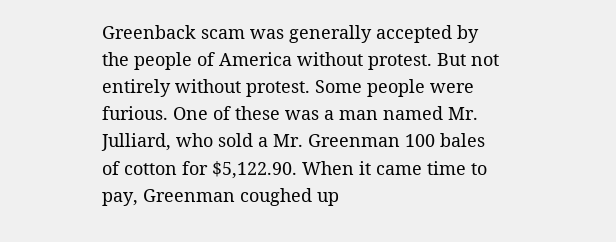Greenback scam was generally accepted by the people of America without protest. But not entirely without protest. Some people were furious. One of these was a man named Mr. Julliard, who sold a Mr. Greenman 100 bales of cotton for $5,122.90. When it came time to pay, Greenman coughed up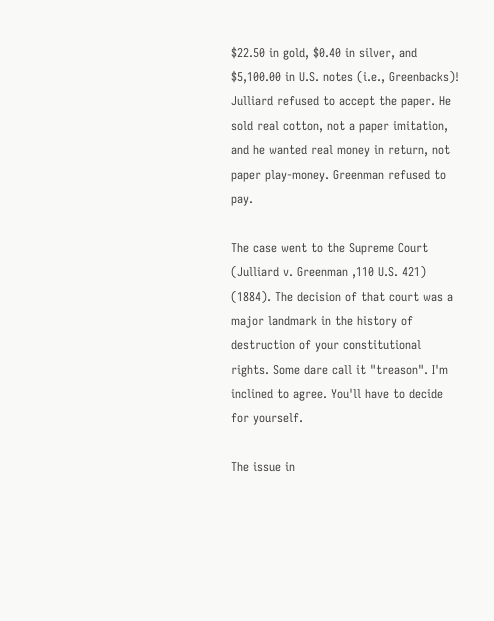$22.50 in gold, $0.40 in silver, and $5,100.00 in U.S. notes (i.e., Greenbacks)! Julliard refused to accept the paper. He sold real cotton, not a paper imitation, and he wanted real money in return, not paper play-money. Greenman refused to pay.

The case went to the Supreme Court (Julliard v. Greenman ,110 U.S. 421) (1884). The decision of that court was a major landmark in the history of destruction of your constitutional rights. Some dare call it "treason". I'm inclined to agree. You'll have to decide for yourself.

The issue in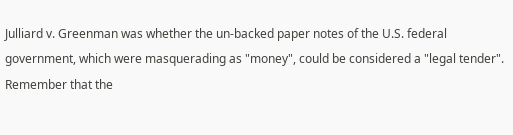Julliard v. Greenman was whether the un-backed paper notes of the U.S. federal government, which were masquerading as "money", could be considered a "legal tender". Remember that the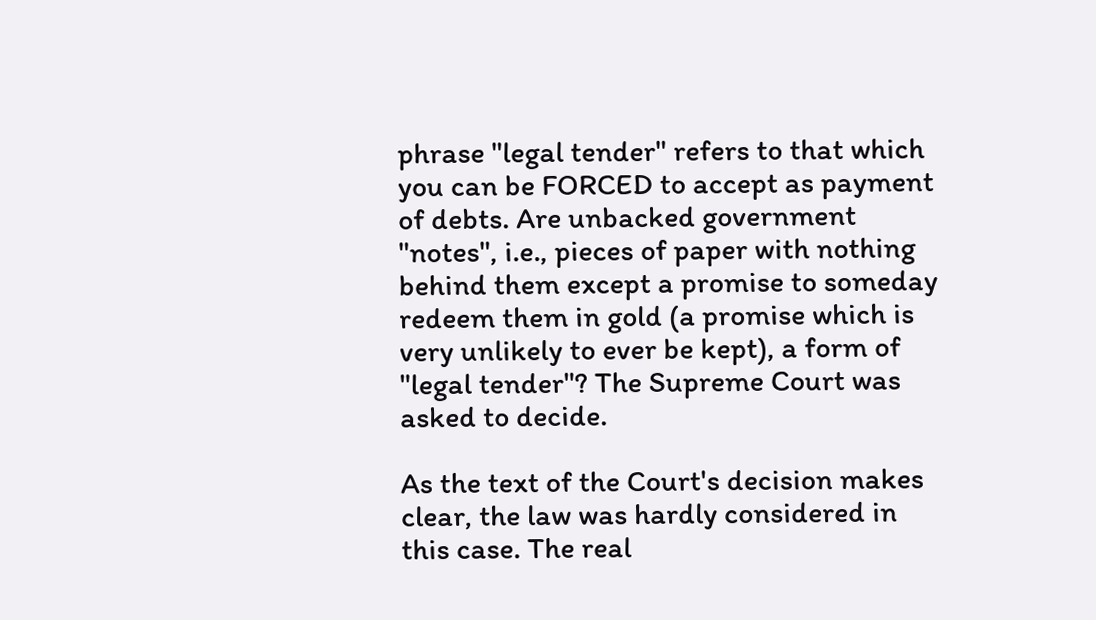phrase "legal tender" refers to that which you can be FORCED to accept as payment of debts. Are unbacked government "notes", i.e., pieces of paper with nothing behind them except a promise to someday redeem them in gold (a promise which is very unlikely to ever be kept), a form of "legal tender"? The Supreme Court was asked to decide.

As the text of the Court's decision makes clear, the law was hardly considered in this case. The real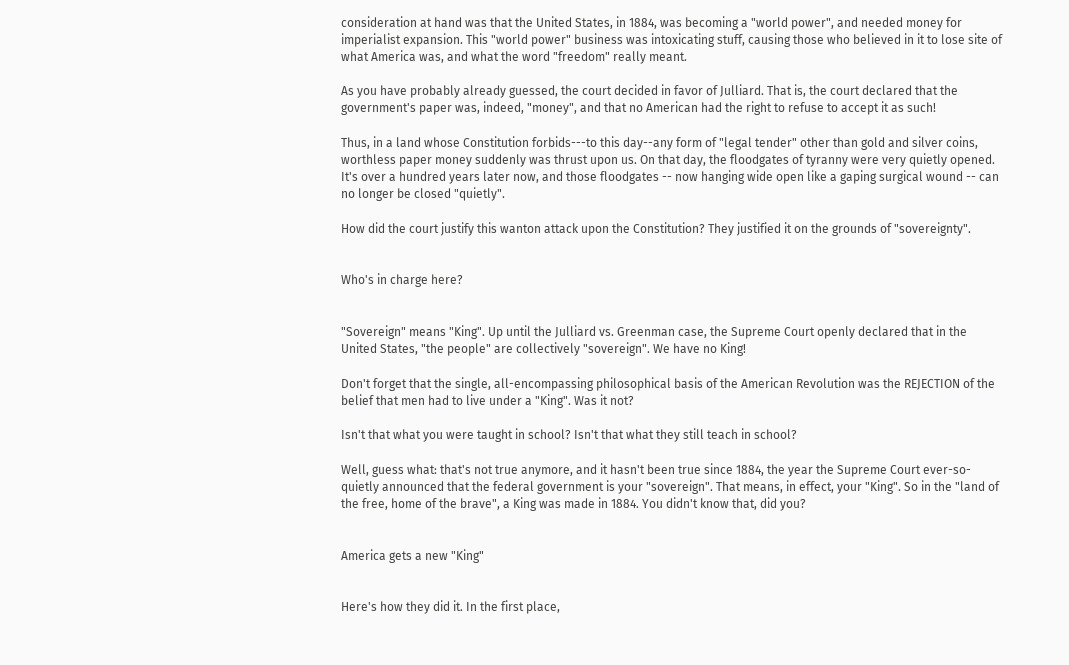consideration at hand was that the United States, in 1884, was becoming a "world power", and needed money for imperialist expansion. This "world power" business was intoxicating stuff, causing those who believed in it to lose site of what America was, and what the word "freedom" really meant.

As you have probably already guessed, the court decided in favor of Julliard. That is, the court declared that the government's paper was, indeed, "money", and that no American had the right to refuse to accept it as such!

Thus, in a land whose Constitution forbids---to this day--any form of "legal tender" other than gold and silver coins, worthless paper money suddenly was thrust upon us. On that day, the floodgates of tyranny were very quietly opened. It's over a hundred years later now, and those floodgates -- now hanging wide open like a gaping surgical wound -- can no longer be closed "quietly".

How did the court justify this wanton attack upon the Constitution? They justified it on the grounds of "sovereignty".


Who's in charge here?


"Sovereign" means "King". Up until the Julliard vs. Greenman case, the Supreme Court openly declared that in the United States, "the people" are collectively "sovereign". We have no King!

Don't forget that the single, all-encompassing philosophical basis of the American Revolution was the REJECTION of the belief that men had to live under a "King". Was it not?

Isn't that what you were taught in school? Isn't that what they still teach in school?

Well, guess what: that's not true anymore, and it hasn't been true since 1884, the year the Supreme Court ever-so-quietly announced that the federal government is your "sovereign". That means, in effect, your "King". So in the "land of the free, home of the brave", a King was made in 1884. You didn't know that, did you?


America gets a new "King"


Here's how they did it. In the first place,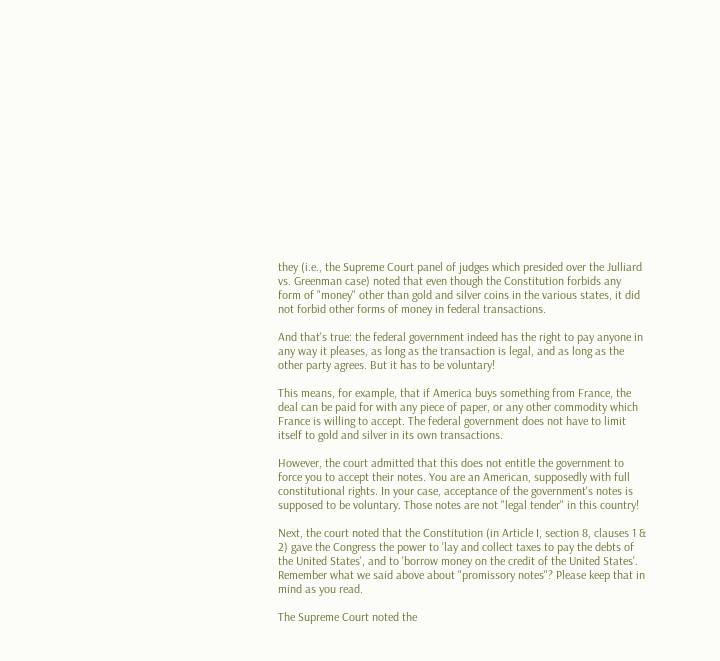they (i.e., the Supreme Court panel of judges which presided over the Julliard vs. Greenman case) noted that even though the Constitution forbids any form of "money" other than gold and silver coins in the various states, it did not forbid other forms of money in federal transactions.

And that's true: the federal government indeed has the right to pay anyone in any way it pleases, as long as the transaction is legal, and as long as the other party agrees. But it has to be voluntary!

This means, for example, that if America buys something from France, the deal can be paid for with any piece of paper, or any other commodity which France is willing to accept. The federal government does not have to limit itself to gold and silver in its own transactions.

However, the court admitted that this does not entitle the government to force you to accept their notes. You are an American, supposedly with full constitutional rights. In your case, acceptance of the government's notes is supposed to be voluntary. Those notes are not "legal tender" in this country!

Next, the court noted that the Constitution (in Article I, section 8, clauses 1 & 2) gave the Congress the power to 'lay and collect taxes to pay the debts of the United States', and to 'borrow money on the credit of the United States'. Remember what we said above about "promissory notes"? Please keep that in mind as you read.

The Supreme Court noted the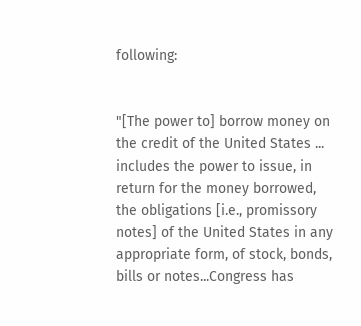following:


"[The power to] borrow money on the credit of the United States ... includes the power to issue, in return for the money borrowed, the obligations [i.e., promissory notes] of the United States in any appropriate form, of stock, bonds, bills or notes...Congress has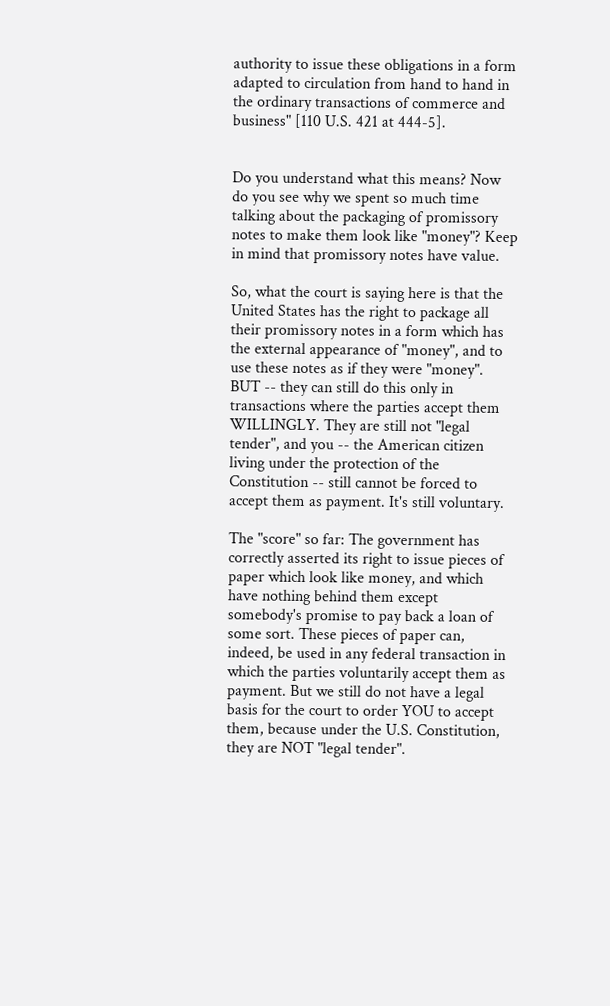authority to issue these obligations in a form adapted to circulation from hand to hand in the ordinary transactions of commerce and business" [110 U.S. 421 at 444-5].


Do you understand what this means? Now do you see why we spent so much time talking about the packaging of promissory notes to make them look like "money"? Keep in mind that promissory notes have value.

So, what the court is saying here is that the United States has the right to package all their promissory notes in a form which has the external appearance of "money", and to use these notes as if they were "money". BUT -- they can still do this only in transactions where the parties accept them WILLINGLY. They are still not "legal tender", and you -- the American citizen living under the protection of the Constitution -- still cannot be forced to accept them as payment. It's still voluntary.

The "score" so far: The government has correctly asserted its right to issue pieces of paper which look like money, and which have nothing behind them except somebody's promise to pay back a loan of some sort. These pieces of paper can, indeed, be used in any federal transaction in which the parties voluntarily accept them as payment. But we still do not have a legal basis for the court to order YOU to accept them, because under the U.S. Constitution, they are NOT "legal tender".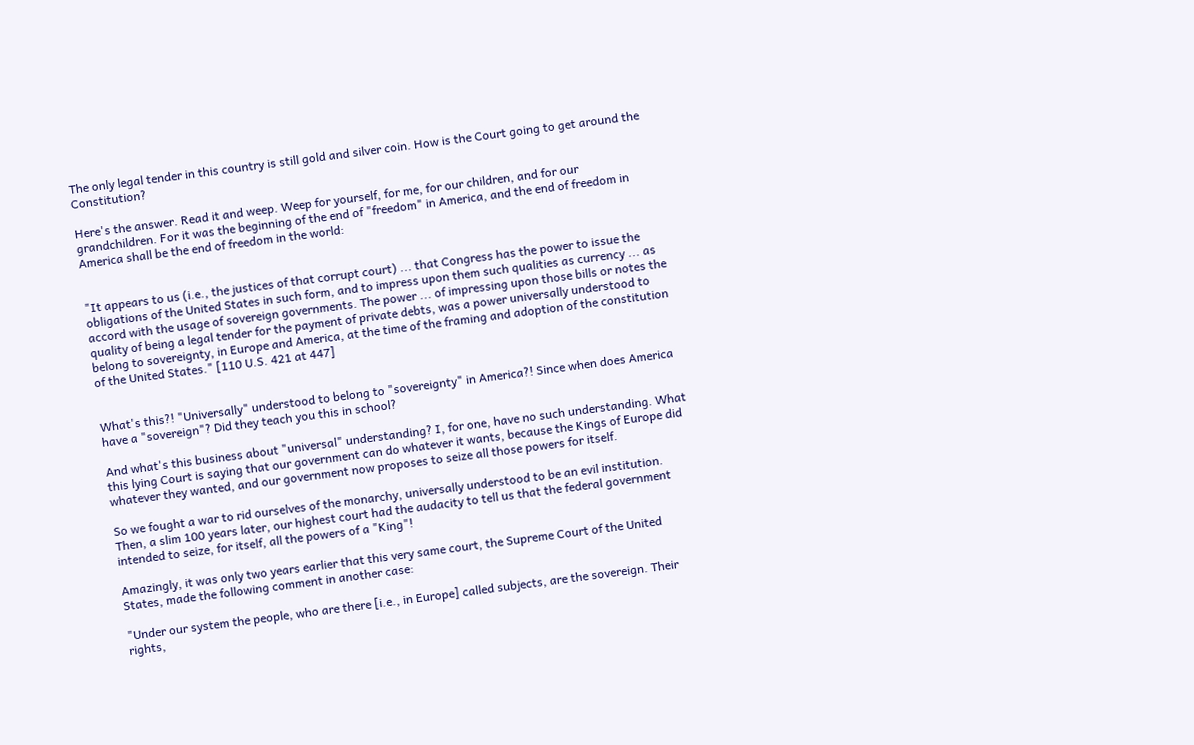The only legal tender in this country is still gold and silver coin. How is the Court going to get around the Constitution?

Here's the answer. Read it and weep. Weep for yourself, for me, for our children, and for our grandchildren. For it was the beginning of the end of "freedom" in America, and the end of freedom in America shall be the end of freedom in the world:


"It appears to us (i.e., the justices of that corrupt court) ... that Congress has the power to issue the obligations of the United States in such form, and to impress upon them such qualities as currency ... as accord with the usage of sovereign governments. The power ... of impressing upon those bills or notes the quality of being a legal tender for the payment of private debts, was a power universally understood to belong to sovereignty, in Europe and America, at the time of the framing and adoption of the constitution of the United States." [110 U.S. 421 at 447]


What's this?! "Universally" understood to belong to "sovereignty" in America?! Since when does America have a "sovereign"? Did they teach you this in school?

And what's this business about "universal" understanding? I, for one, have no such understanding. What this lying Court is saying that our government can do whatever it wants, because the Kings of Europe did whatever they wanted, and our government now proposes to seize all those powers for itself.

So we fought a war to rid ourselves of the monarchy, universally understood to be an evil institution. Then, a slim 100 years later, our highest court had the audacity to tell us that the federal government intended to seize, for itself, all the powers of a "King"!

Amazingly, it was only two years earlier that this very same court, the Supreme Court of the United States, made the following comment in another case:

"Under our system the people, who are there [i.e., in Europe] called subjects, are the sovereign. Their rights,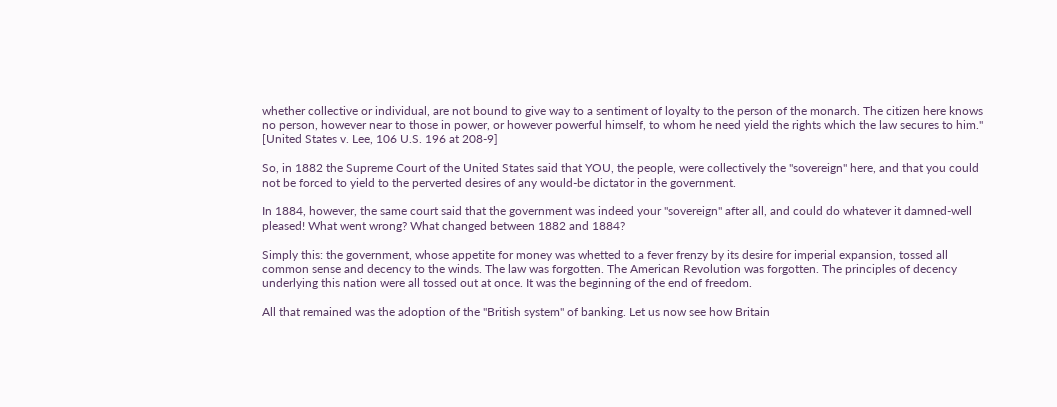whether collective or individual, are not bound to give way to a sentiment of loyalty to the person of the monarch. The citizen here knows no person, however near to those in power, or however powerful himself, to whom he need yield the rights which the law secures to him." [United States v. Lee, 106 U.S. 196 at 208-9]

So, in 1882 the Supreme Court of the United States said that YOU, the people, were collectively the "sovereign" here, and that you could not be forced to yield to the perverted desires of any would-be dictator in the government.

In 1884, however, the same court said that the government was indeed your "sovereign" after all, and could do whatever it damned-well pleased! What went wrong? What changed between 1882 and 1884?

Simply this: the government, whose appetite for money was whetted to a fever frenzy by its desire for imperial expansion, tossed all common sense and decency to the winds. The law was forgotten. The American Revolution was forgotten. The principles of decency underlying this nation were all tossed out at once. It was the beginning of the end of freedom.

All that remained was the adoption of the "British system" of banking. Let us now see how Britain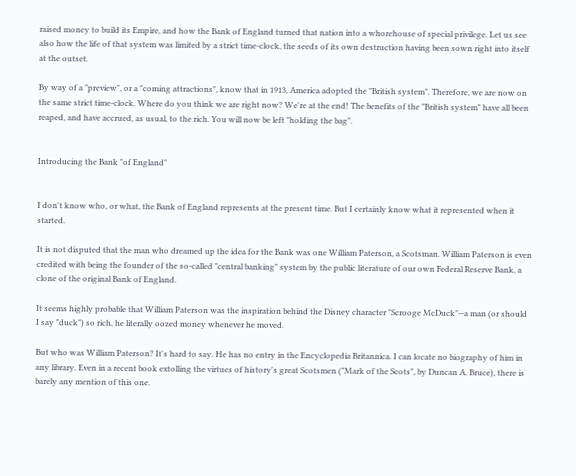raised money to build its Empire, and how the Bank of England turned that nation into a whorehouse of special privilege. Let us see also how the life of that system was limited by a strict time-clock, the seeds of its own destruction having been sown right into itself at the outset.

By way of a "preview", or a "coming attractions", know that in 1913, America adopted the "British system". Therefore, we are now on the same strict time-clock. Where do you think we are right now? We're at the end! The benefits of the "British system" have all been reaped, and have accrued, as usual, to the rich. You will now be left "holding the bag".


Introducing the Bank "of England"


I don't know who, or what, the Bank of England represents at the present time. But I certainly know what it represented when it started.

It is not disputed that the man who dreamed up the idea for the Bank was one William Paterson, a Scotsman. William Paterson is even credited with being the founder of the so-called "central banking" system by the public literature of our own Federal Reserve Bank, a clone of the original Bank of England.

It seems highly probable that William Paterson was the inspiration behind the Disney character "Scrooge McDuck"--a man (or should I say "duck") so rich, he literally oozed money whenever he moved.

But who was William Paterson? It's hard to say. He has no entry in the Encyclopedia Britannica. I can locate no biography of him in any library. Even in a recent book extolling the virtues of history's great Scotsmen ("Mark of the Scots", by Duncan A. Bruce), there is barely any mention of this one.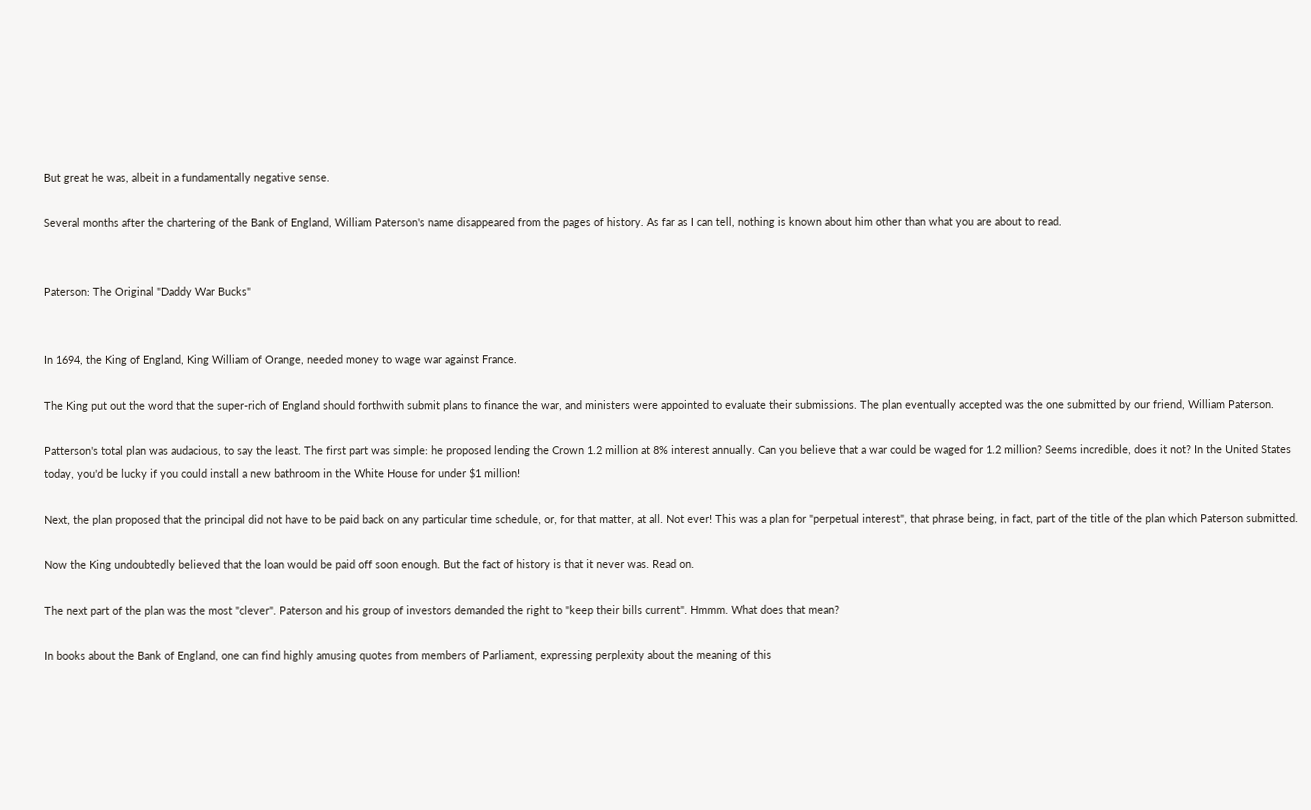But great he was, albeit in a fundamentally negative sense.

Several months after the chartering of the Bank of England, William Paterson's name disappeared from the pages of history. As far as I can tell, nothing is known about him other than what you are about to read.


Paterson: The Original "Daddy War Bucks"


In 1694, the King of England, King William of Orange, needed money to wage war against France.

The King put out the word that the super-rich of England should forthwith submit plans to finance the war, and ministers were appointed to evaluate their submissions. The plan eventually accepted was the one submitted by our friend, William Paterson.

Patterson's total plan was audacious, to say the least. The first part was simple: he proposed lending the Crown 1.2 million at 8% interest annually. Can you believe that a war could be waged for 1.2 million? Seems incredible, does it not? In the United States today, you'd be lucky if you could install a new bathroom in the White House for under $1 million!

Next, the plan proposed that the principal did not have to be paid back on any particular time schedule, or, for that matter, at all. Not ever! This was a plan for "perpetual interest", that phrase being, in fact, part of the title of the plan which Paterson submitted.

Now the King undoubtedly believed that the loan would be paid off soon enough. But the fact of history is that it never was. Read on.

The next part of the plan was the most "clever". Paterson and his group of investors demanded the right to "keep their bills current". Hmmm. What does that mean?

In books about the Bank of England, one can find highly amusing quotes from members of Parliament, expressing perplexity about the meaning of this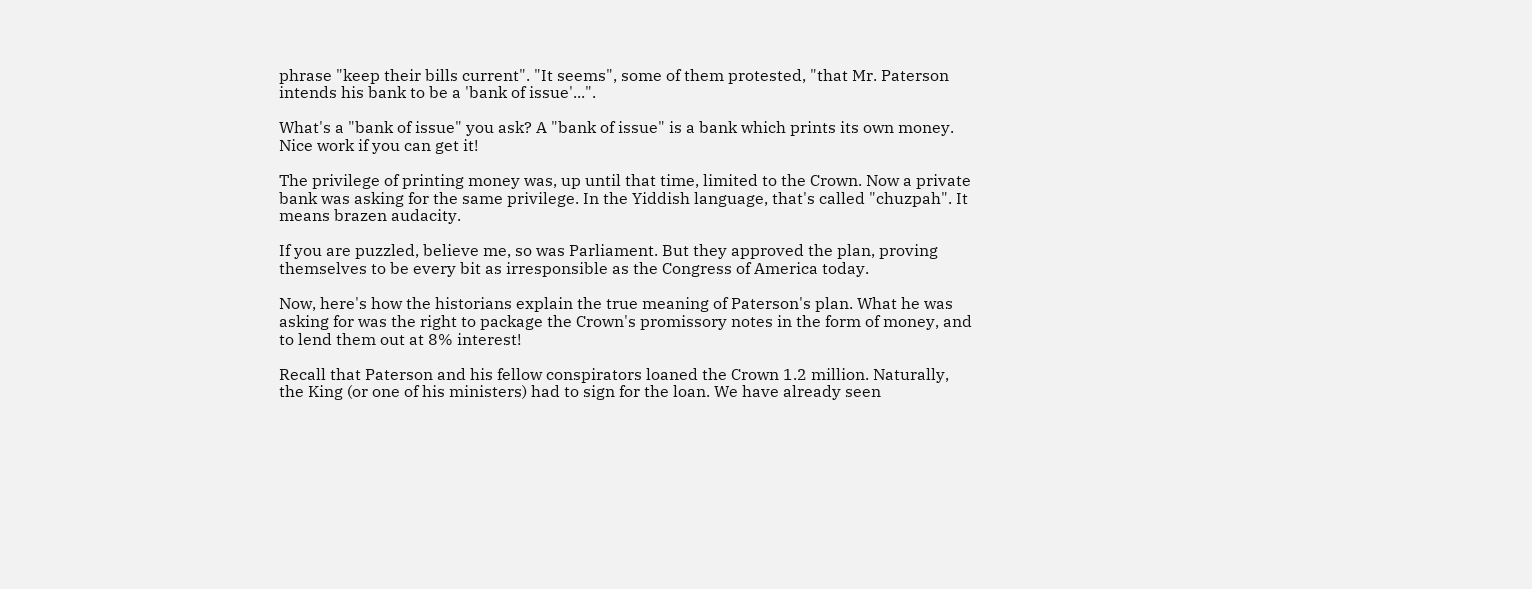phrase "keep their bills current". "It seems", some of them protested, "that Mr. Paterson intends his bank to be a 'bank of issue'...".

What's a "bank of issue" you ask? A "bank of issue" is a bank which prints its own money. Nice work if you can get it!

The privilege of printing money was, up until that time, limited to the Crown. Now a private bank was asking for the same privilege. In the Yiddish language, that's called "chuzpah". It means brazen audacity.

If you are puzzled, believe me, so was Parliament. But they approved the plan, proving themselves to be every bit as irresponsible as the Congress of America today.

Now, here's how the historians explain the true meaning of Paterson's plan. What he was asking for was the right to package the Crown's promissory notes in the form of money, and to lend them out at 8% interest!

Recall that Paterson and his fellow conspirators loaned the Crown 1.2 million. Naturally, the King (or one of his ministers) had to sign for the loan. We have already seen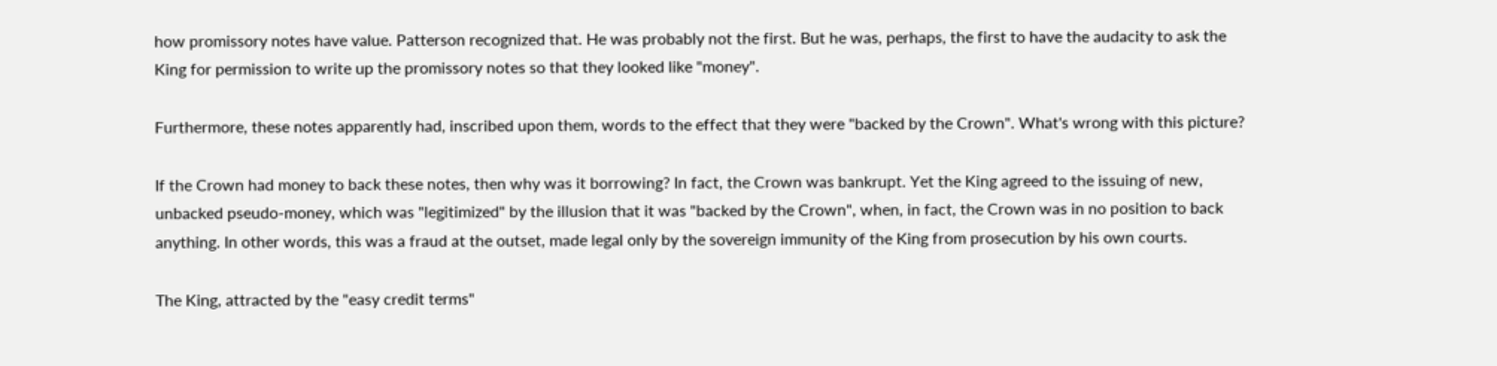how promissory notes have value. Patterson recognized that. He was probably not the first. But he was, perhaps, the first to have the audacity to ask the King for permission to write up the promissory notes so that they looked like "money".

Furthermore, these notes apparently had, inscribed upon them, words to the effect that they were "backed by the Crown". What's wrong with this picture?

If the Crown had money to back these notes, then why was it borrowing? In fact, the Crown was bankrupt. Yet the King agreed to the issuing of new, unbacked pseudo-money, which was "legitimized" by the illusion that it was "backed by the Crown", when, in fact, the Crown was in no position to back anything. In other words, this was a fraud at the outset, made legal only by the sovereign immunity of the King from prosecution by his own courts.

The King, attracted by the "easy credit terms"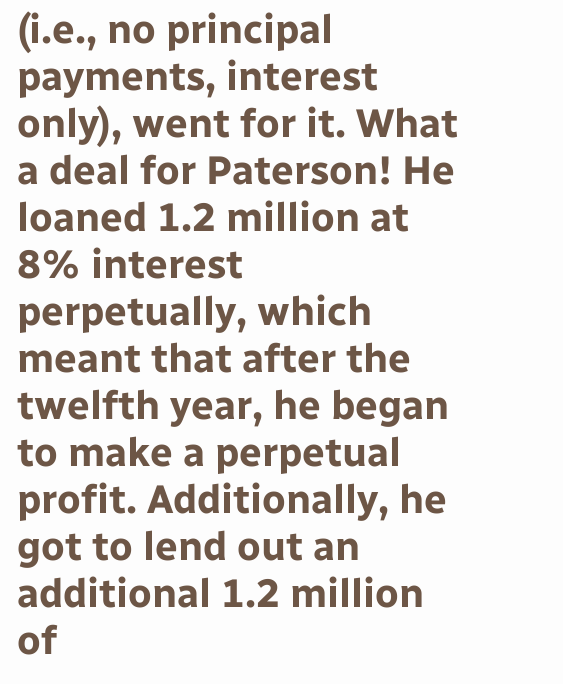(i.e., no principal payments, interest only), went for it. What a deal for Paterson! He loaned 1.2 million at 8% interest perpetually, which meant that after the twelfth year, he began to make a perpetual profit. Additionally, he got to lend out an additional 1.2 million of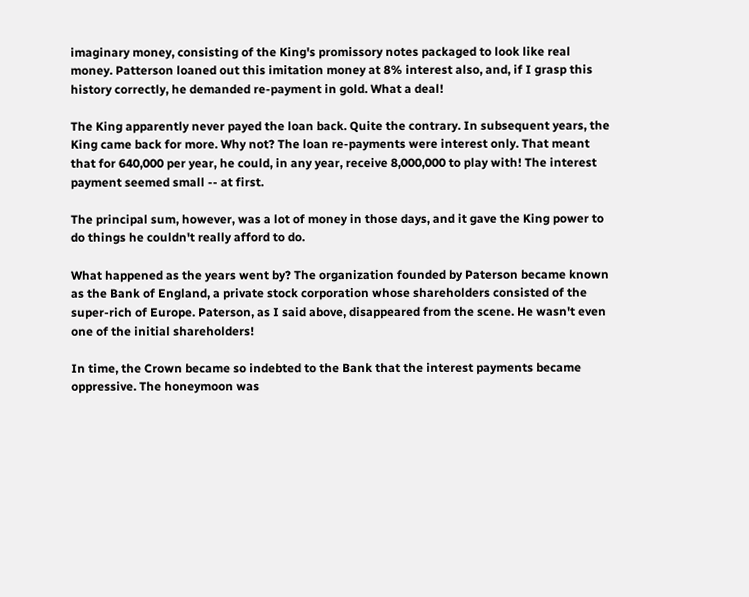imaginary money, consisting of the King's promissory notes packaged to look like real money. Patterson loaned out this imitation money at 8% interest also, and, if I grasp this history correctly, he demanded re-payment in gold. What a deal!

The King apparently never payed the loan back. Quite the contrary. In subsequent years, the King came back for more. Why not? The loan re-payments were interest only. That meant that for 640,000 per year, he could, in any year, receive 8,000,000 to play with! The interest payment seemed small -- at first.

The principal sum, however, was a lot of money in those days, and it gave the King power to do things he couldn't really afford to do.

What happened as the years went by? The organization founded by Paterson became known as the Bank of England, a private stock corporation whose shareholders consisted of the super-rich of Europe. Paterson, as I said above, disappeared from the scene. He wasn't even one of the initial shareholders!

In time, the Crown became so indebted to the Bank that the interest payments became oppressive. The honeymoon was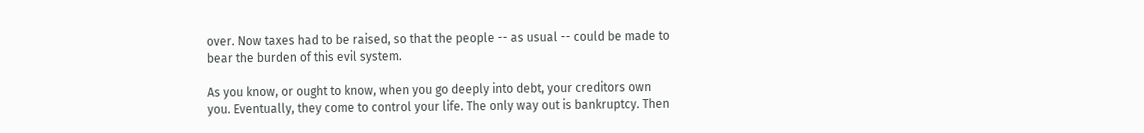over. Now taxes had to be raised, so that the people -- as usual -- could be made to bear the burden of this evil system.

As you know, or ought to know, when you go deeply into debt, your creditors own you. Eventually, they come to control your life. The only way out is bankruptcy. Then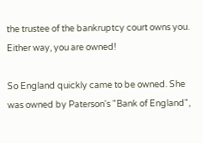the trustee of the bankruptcy court owns you. Either way, you are owned!

So England quickly came to be owned. She was owned by Paterson's "Bank of England",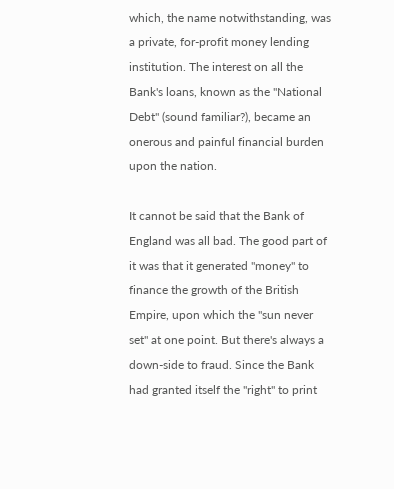which, the name notwithstanding, was a private, for-profit money lending institution. The interest on all the Bank's loans, known as the "National Debt" (sound familiar?), became an onerous and painful financial burden upon the nation.

It cannot be said that the Bank of England was all bad. The good part of it was that it generated "money" to finance the growth of the British Empire, upon which the "sun never set" at one point. But there's always a down-side to fraud. Since the Bank had granted itself the "right" to print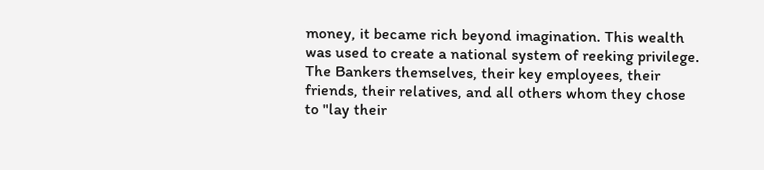money, it became rich beyond imagination. This wealth was used to create a national system of reeking privilege. The Bankers themselves, their key employees, their friends, their relatives, and all others whom they chose to "lay their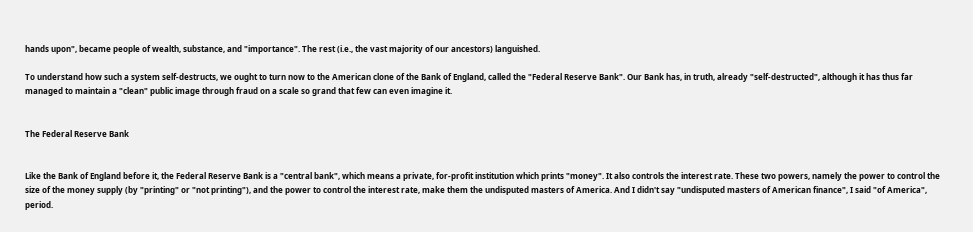hands upon", became people of wealth, substance, and "importance". The rest (i.e., the vast majority of our ancestors) languished.

To understand how such a system self-destructs, we ought to turn now to the American clone of the Bank of England, called the "Federal Reserve Bank". Our Bank has, in truth, already "self-destructed", although it has thus far managed to maintain a "clean" public image through fraud on a scale so grand that few can even imagine it.


The Federal Reserve Bank


Like the Bank of England before it, the Federal Reserve Bank is a "central bank", which means a private, for-profit institution which prints "money". It also controls the interest rate. These two powers, namely the power to control the size of the money supply (by "printing" or "not printing"), and the power to control the interest rate, make them the undisputed masters of America. And I didn't say "undisputed masters of American finance", I said "of America", period.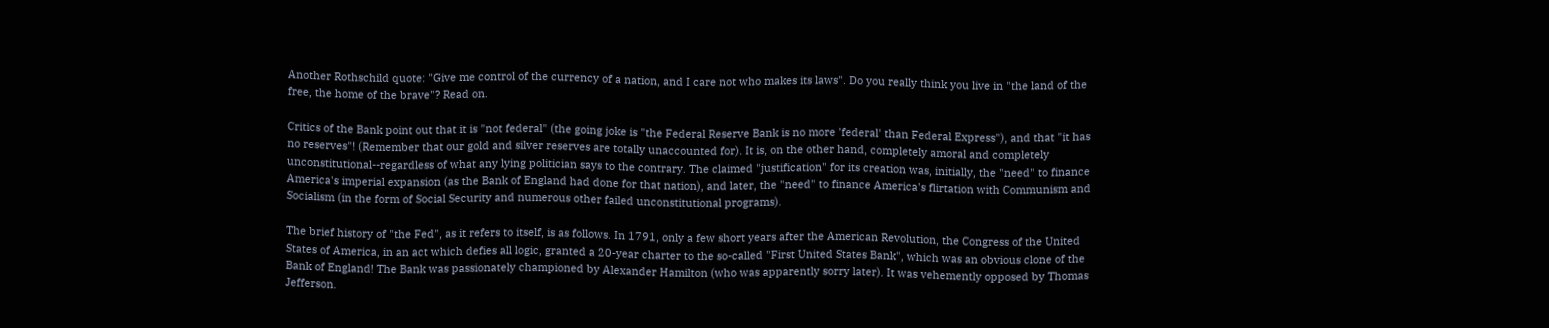Another Rothschild quote: "Give me control of the currency of a nation, and I care not who makes its laws". Do you really think you live in "the land of the free, the home of the brave"? Read on.

Critics of the Bank point out that it is "not federal" (the going joke is "the Federal Reserve Bank is no more 'federal' than Federal Express"), and that "it has no reserves"! (Remember that our gold and silver reserves are totally unaccounted for). It is, on the other hand, completely amoral and completely unconstitutional--regardless of what any lying politician says to the contrary. The claimed "justification" for its creation was, initially, the "need" to finance America's imperial expansion (as the Bank of England had done for that nation), and later, the "need" to finance America's flirtation with Communism and Socialism (in the form of Social Security and numerous other failed unconstitutional programs).

The brief history of "the Fed", as it refers to itself, is as follows. In 1791, only a few short years after the American Revolution, the Congress of the United States of America, in an act which defies all logic, granted a 20-year charter to the so-called "First United States Bank", which was an obvious clone of the Bank of England! The Bank was passionately championed by Alexander Hamilton (who was apparently sorry later). It was vehemently opposed by Thomas Jefferson.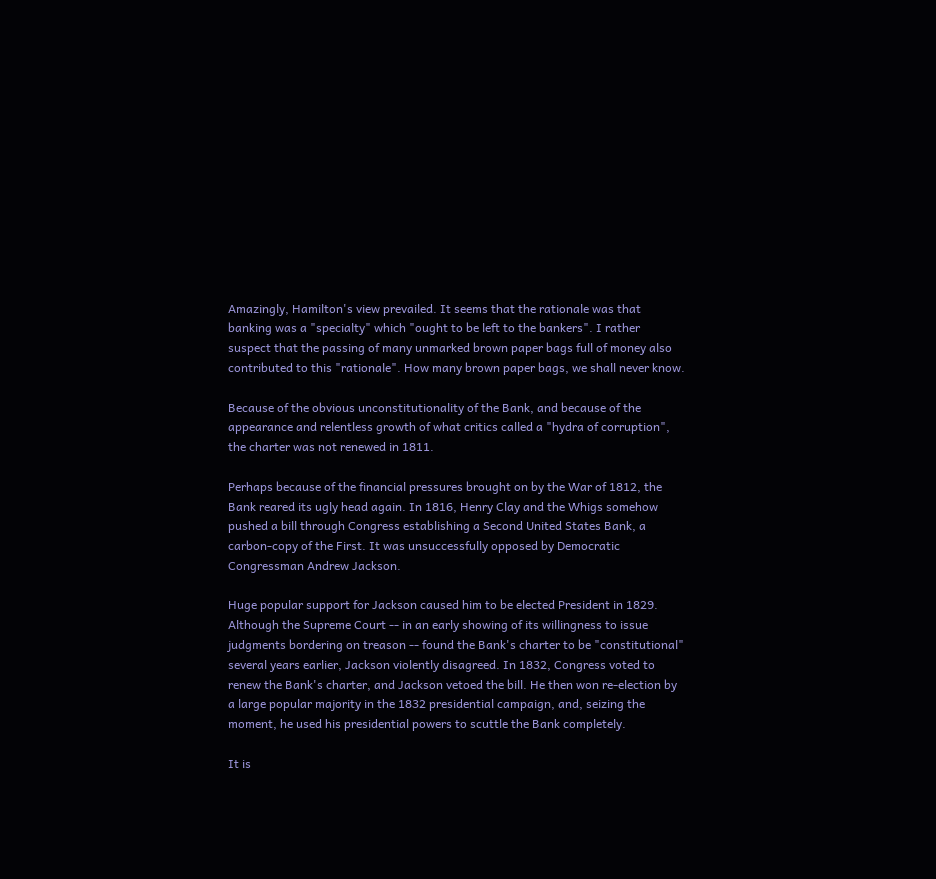Amazingly, Hamilton's view prevailed. It seems that the rationale was that banking was a "specialty" which "ought to be left to the bankers". I rather suspect that the passing of many unmarked brown paper bags full of money also contributed to this "rationale". How many brown paper bags, we shall never know.

Because of the obvious unconstitutionality of the Bank, and because of the appearance and relentless growth of what critics called a "hydra of corruption", the charter was not renewed in 1811.

Perhaps because of the financial pressures brought on by the War of 1812, the Bank reared its ugly head again. In 1816, Henry Clay and the Whigs somehow pushed a bill through Congress establishing a Second United States Bank, a carbon-copy of the First. It was unsuccessfully opposed by Democratic Congressman Andrew Jackson.

Huge popular support for Jackson caused him to be elected President in 1829. Although the Supreme Court -- in an early showing of its willingness to issue judgments bordering on treason -- found the Bank's charter to be "constitutional" several years earlier, Jackson violently disagreed. In 1832, Congress voted to renew the Bank's charter, and Jackson vetoed the bill. He then won re-election by a large popular majority in the 1832 presidential campaign, and, seizing the moment, he used his presidential powers to scuttle the Bank completely.

It is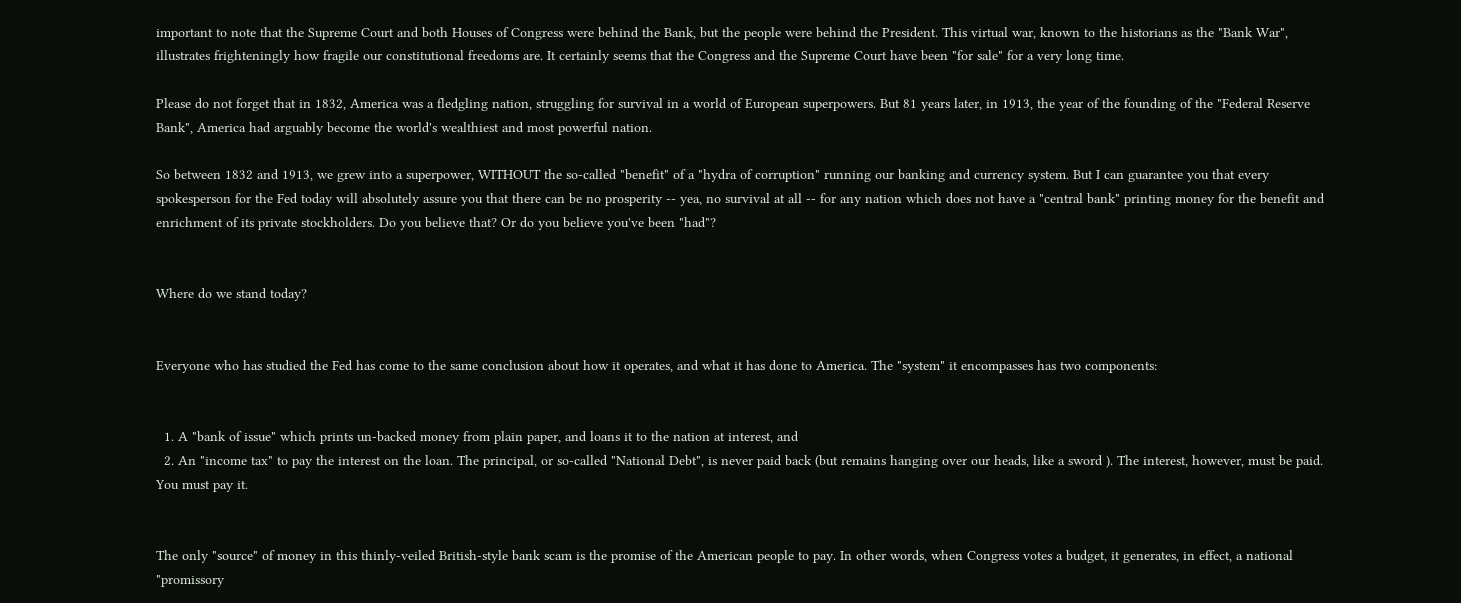important to note that the Supreme Court and both Houses of Congress were behind the Bank, but the people were behind the President. This virtual war, known to the historians as the "Bank War", illustrates frighteningly how fragile our constitutional freedoms are. It certainly seems that the Congress and the Supreme Court have been "for sale" for a very long time.

Please do not forget that in 1832, America was a fledgling nation, struggling for survival in a world of European superpowers. But 81 years later, in 1913, the year of the founding of the "Federal Reserve Bank", America had arguably become the world's wealthiest and most powerful nation.

So between 1832 and 1913, we grew into a superpower, WITHOUT the so-called "benefit" of a "hydra of corruption" running our banking and currency system. But I can guarantee you that every spokesperson for the Fed today will absolutely assure you that there can be no prosperity -- yea, no survival at all -- for any nation which does not have a "central bank" printing money for the benefit and enrichment of its private stockholders. Do you believe that? Or do you believe you've been "had"?


Where do we stand today?


Everyone who has studied the Fed has come to the same conclusion about how it operates, and what it has done to America. The "system" it encompasses has two components:


  1. A "bank of issue" which prints un-backed money from plain paper, and loans it to the nation at interest, and
  2. An "income tax" to pay the interest on the loan. The principal, or so-called "National Debt", is never paid back (but remains hanging over our heads, like a sword ). The interest, however, must be paid. You must pay it.


The only "source" of money in this thinly-veiled British-style bank scam is the promise of the American people to pay. In other words, when Congress votes a budget, it generates, in effect, a national "promissory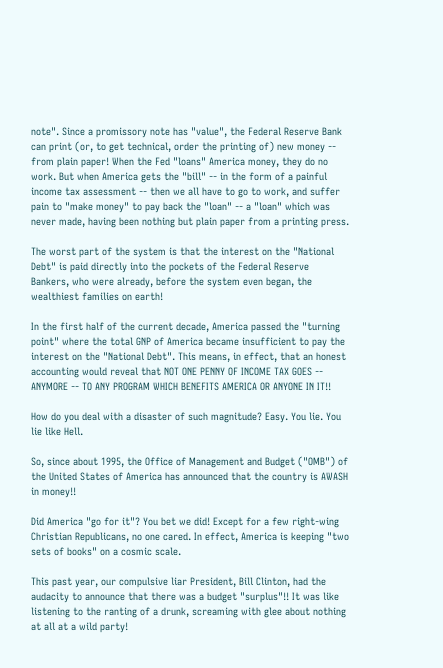note". Since a promissory note has "value", the Federal Reserve Bank can print (or, to get technical, order the printing of) new money -- from plain paper! When the Fed "loans" America money, they do no work. But when America gets the "bill" -- in the form of a painful income tax assessment -- then we all have to go to work, and suffer pain to "make money" to pay back the "loan" -- a "loan" which was never made, having been nothing but plain paper from a printing press.

The worst part of the system is that the interest on the "National Debt" is paid directly into the pockets of the Federal Reserve Bankers, who were already, before the system even began, the wealthiest families on earth!

In the first half of the current decade, America passed the "turning point" where the total GNP of America became insufficient to pay the interest on the "National Debt". This means, in effect, that an honest accounting would reveal that NOT ONE PENNY OF INCOME TAX GOES -- ANYMORE -- TO ANY PROGRAM WHICH BENEFITS AMERICA OR ANYONE IN IT!!

How do you deal with a disaster of such magnitude? Easy. You lie. You lie like Hell.

So, since about 1995, the Office of Management and Budget ("OMB") of the United States of America has announced that the country is AWASH in money!!

Did America "go for it"? You bet we did! Except for a few right-wing Christian Republicans, no one cared. In effect, America is keeping "two sets of books" on a cosmic scale.

This past year, our compulsive liar President, Bill Clinton, had the audacity to announce that there was a budget "surplus"!! It was like listening to the ranting of a drunk, screaming with glee about nothing at all at a wild party!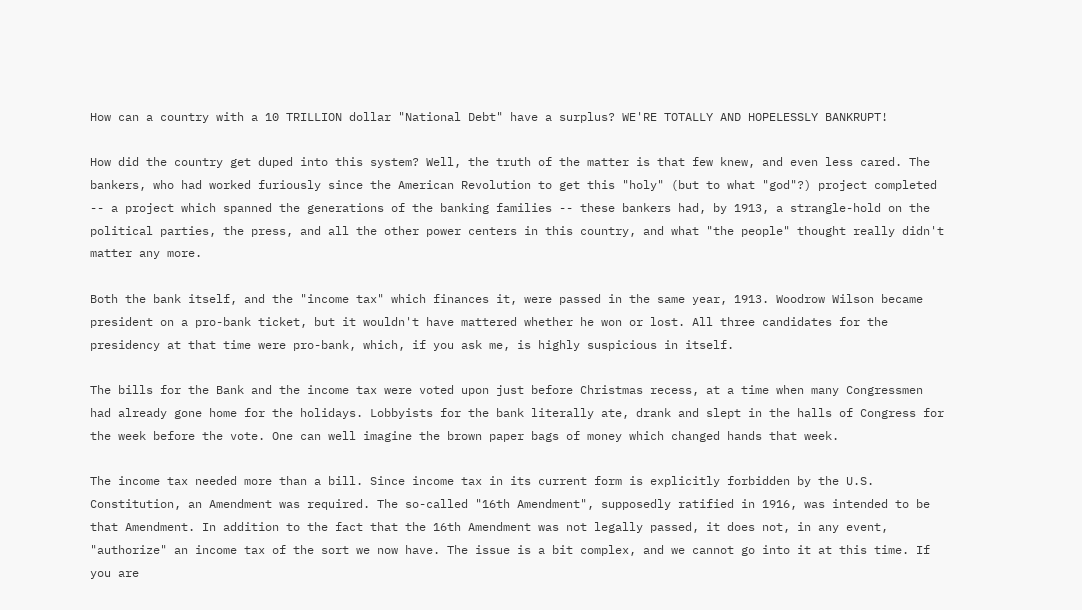How can a country with a 10 TRILLION dollar "National Debt" have a surplus? WE'RE TOTALLY AND HOPELESSLY BANKRUPT!

How did the country get duped into this system? Well, the truth of the matter is that few knew, and even less cared. The bankers, who had worked furiously since the American Revolution to get this "holy" (but to what "god"?) project completed -- a project which spanned the generations of the banking families -- these bankers had, by 1913, a strangle-hold on the political parties, the press, and all the other power centers in this country, and what "the people" thought really didn't matter any more.

Both the bank itself, and the "income tax" which finances it, were passed in the same year, 1913. Woodrow Wilson became president on a pro-bank ticket, but it wouldn't have mattered whether he won or lost. All three candidates for the presidency at that time were pro-bank, which, if you ask me, is highly suspicious in itself.

The bills for the Bank and the income tax were voted upon just before Christmas recess, at a time when many Congressmen had already gone home for the holidays. Lobbyists for the bank literally ate, drank and slept in the halls of Congress for the week before the vote. One can well imagine the brown paper bags of money which changed hands that week.

The income tax needed more than a bill. Since income tax in its current form is explicitly forbidden by the U.S. Constitution, an Amendment was required. The so-called "16th Amendment", supposedly ratified in 1916, was intended to be that Amendment. In addition to the fact that the 16th Amendment was not legally passed, it does not, in any event, "authorize" an income tax of the sort we now have. The issue is a bit complex, and we cannot go into it at this time. If you are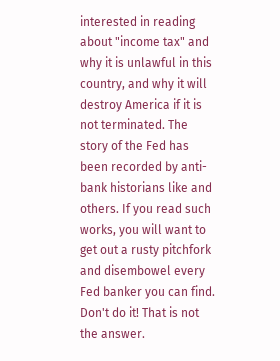interested in reading about "income tax" and why it is unlawful in this country, and why it will destroy America if it is not terminated. The story of the Fed has been recorded by anti-bank historians like and others. If you read such works, you will want to get out a rusty pitchfork and disembowel every Fed banker you can find. Don't do it! That is not the answer.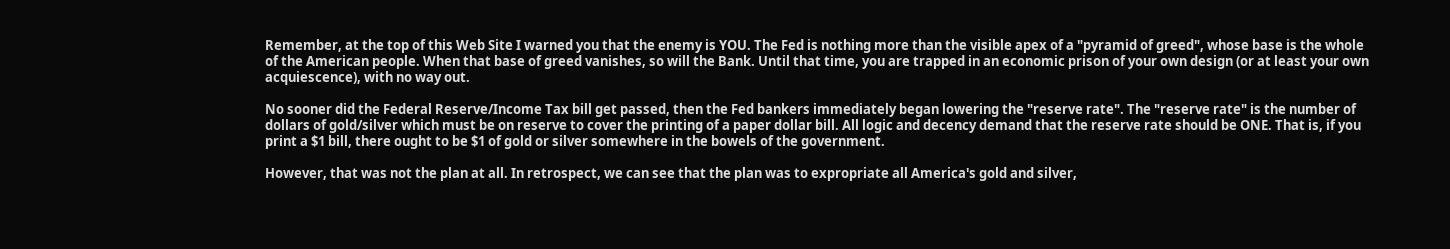Remember, at the top of this Web Site I warned you that the enemy is YOU. The Fed is nothing more than the visible apex of a "pyramid of greed", whose base is the whole of the American people. When that base of greed vanishes, so will the Bank. Until that time, you are trapped in an economic prison of your own design (or at least your own acquiescence), with no way out.

No sooner did the Federal Reserve/Income Tax bill get passed, then the Fed bankers immediately began lowering the "reserve rate". The "reserve rate" is the number of dollars of gold/silver which must be on reserve to cover the printing of a paper dollar bill. All logic and decency demand that the reserve rate should be ONE. That is, if you print a $1 bill, there ought to be $1 of gold or silver somewhere in the bowels of the government.

However, that was not the plan at all. In retrospect, we can see that the plan was to expropriate all America's gold and silver,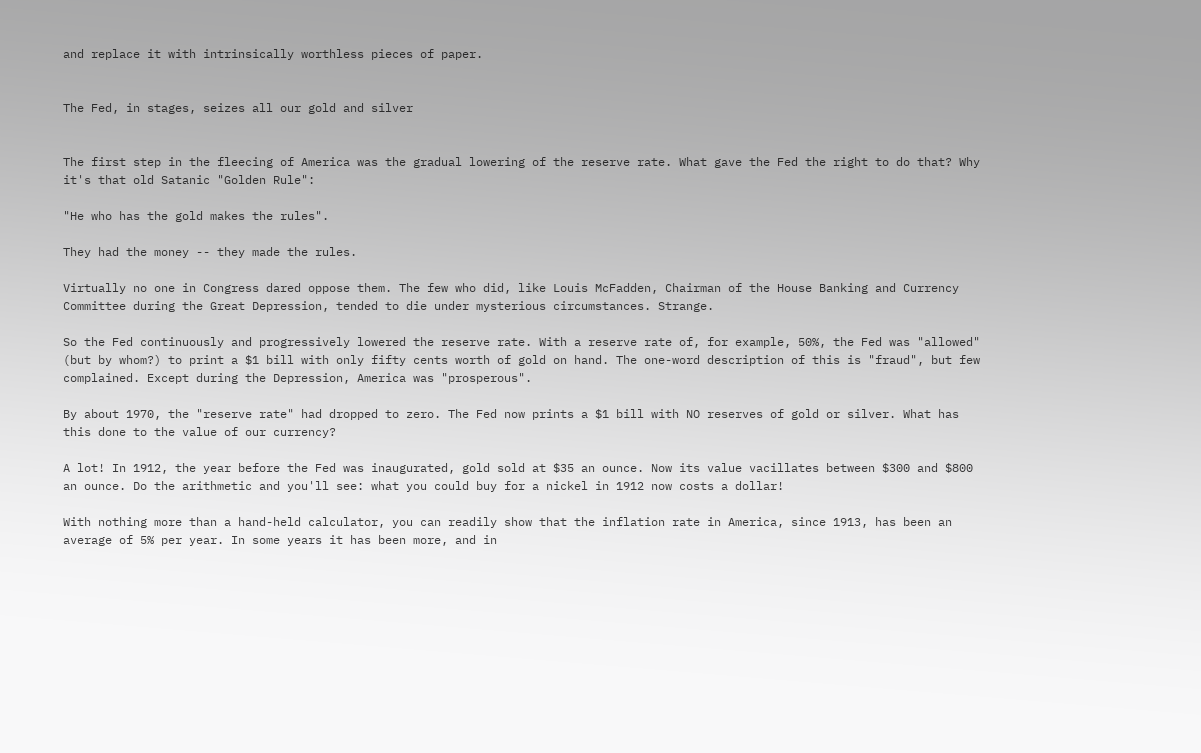and replace it with intrinsically worthless pieces of paper.


The Fed, in stages, seizes all our gold and silver


The first step in the fleecing of America was the gradual lowering of the reserve rate. What gave the Fed the right to do that? Why it's that old Satanic "Golden Rule":

"He who has the gold makes the rules".

They had the money -- they made the rules.

Virtually no one in Congress dared oppose them. The few who did, like Louis McFadden, Chairman of the House Banking and Currency Committee during the Great Depression, tended to die under mysterious circumstances. Strange.

So the Fed continuously and progressively lowered the reserve rate. With a reserve rate of, for example, 50%, the Fed was "allowed" (but by whom?) to print a $1 bill with only fifty cents worth of gold on hand. The one-word description of this is "fraud", but few complained. Except during the Depression, America was "prosperous".

By about 1970, the "reserve rate" had dropped to zero. The Fed now prints a $1 bill with NO reserves of gold or silver. What has this done to the value of our currency?

A lot! In 1912, the year before the Fed was inaugurated, gold sold at $35 an ounce. Now its value vacillates between $300 and $800 an ounce. Do the arithmetic and you'll see: what you could buy for a nickel in 1912 now costs a dollar!

With nothing more than a hand-held calculator, you can readily show that the inflation rate in America, since 1913, has been an average of 5% per year. In some years it has been more, and in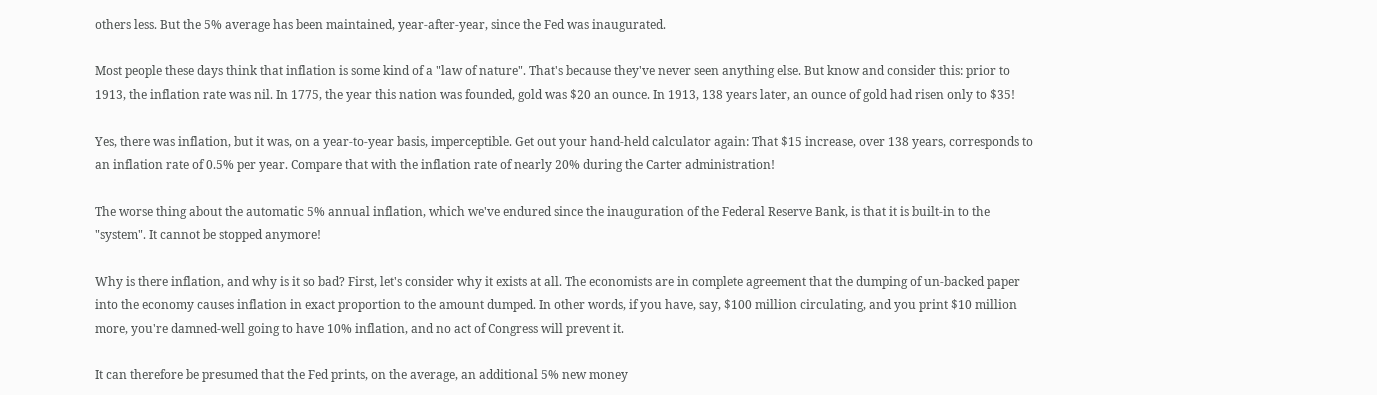others less. But the 5% average has been maintained, year-after-year, since the Fed was inaugurated.

Most people these days think that inflation is some kind of a "law of nature". That's because they've never seen anything else. But know and consider this: prior to 1913, the inflation rate was nil. In 1775, the year this nation was founded, gold was $20 an ounce. In 1913, 138 years later, an ounce of gold had risen only to $35!

Yes, there was inflation, but it was, on a year-to-year basis, imperceptible. Get out your hand-held calculator again: That $15 increase, over 138 years, corresponds to an inflation rate of 0.5% per year. Compare that with the inflation rate of nearly 20% during the Carter administration!

The worse thing about the automatic 5% annual inflation, which we've endured since the inauguration of the Federal Reserve Bank, is that it is built-in to the "system". It cannot be stopped anymore!

Why is there inflation, and why is it so bad? First, let's consider why it exists at all. The economists are in complete agreement that the dumping of un-backed paper into the economy causes inflation in exact proportion to the amount dumped. In other words, if you have, say, $100 million circulating, and you print $10 million more, you're damned-well going to have 10% inflation, and no act of Congress will prevent it.

It can therefore be presumed that the Fed prints, on the average, an additional 5% new money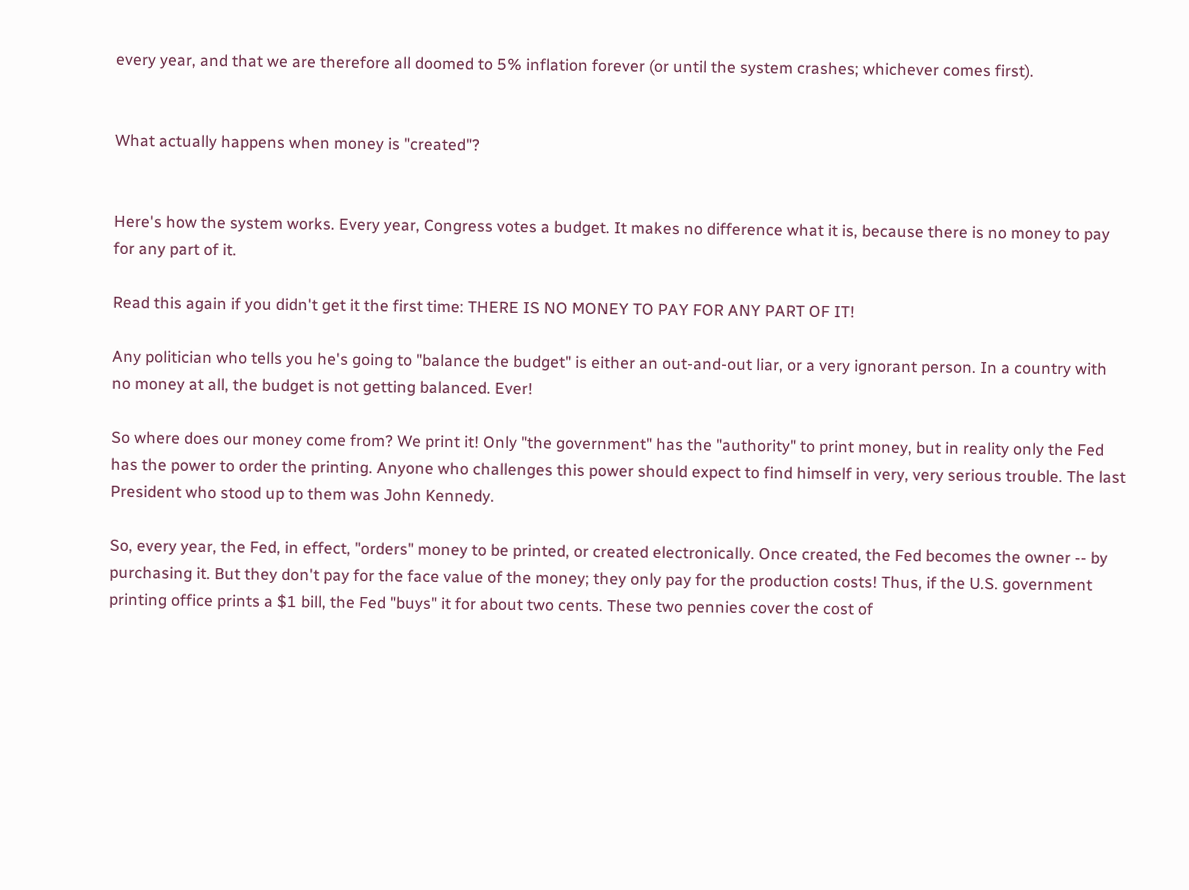every year, and that we are therefore all doomed to 5% inflation forever (or until the system crashes; whichever comes first).


What actually happens when money is "created"?


Here's how the system works. Every year, Congress votes a budget. It makes no difference what it is, because there is no money to pay for any part of it.

Read this again if you didn't get it the first time: THERE IS NO MONEY TO PAY FOR ANY PART OF IT!

Any politician who tells you he's going to "balance the budget" is either an out-and-out liar, or a very ignorant person. In a country with no money at all, the budget is not getting balanced. Ever!

So where does our money come from? We print it! Only "the government" has the "authority" to print money, but in reality only the Fed has the power to order the printing. Anyone who challenges this power should expect to find himself in very, very serious trouble. The last President who stood up to them was John Kennedy.

So, every year, the Fed, in effect, "orders" money to be printed, or created electronically. Once created, the Fed becomes the owner -- by purchasing it. But they don't pay for the face value of the money; they only pay for the production costs! Thus, if the U.S. government printing office prints a $1 bill, the Fed "buys" it for about two cents. These two pennies cover the cost of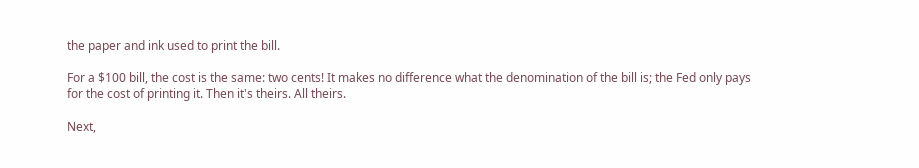the paper and ink used to print the bill.

For a $100 bill, the cost is the same: two cents! It makes no difference what the denomination of the bill is; the Fed only pays for the cost of printing it. Then it's theirs. All theirs.

Next,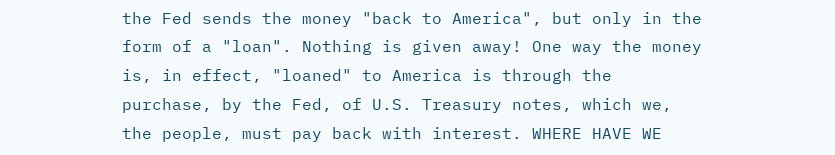the Fed sends the money "back to America", but only in the form of a "loan". Nothing is given away! One way the money is, in effect, "loaned" to America is through the purchase, by the Fed, of U.S. Treasury notes, which we, the people, must pay back with interest. WHERE HAVE WE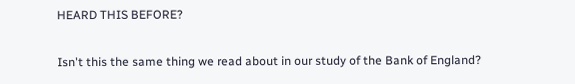HEARD THIS BEFORE?

Isn't this the same thing we read about in our study of the Bank of England?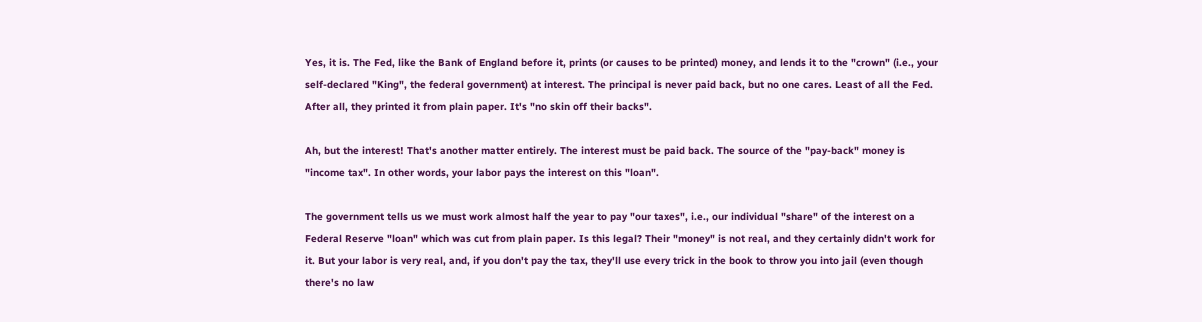Yes, it is. The Fed, like the Bank of England before it, prints (or causes to be printed) money, and lends it to the "crown" (i.e., your self-declared "King", the federal government) at interest. The principal is never paid back, but no one cares. Least of all the Fed. After all, they printed it from plain paper. It's "no skin off their backs".

Ah, but the interest! That's another matter entirely. The interest must be paid back. The source of the "pay-back" money is "income tax". In other words, your labor pays the interest on this "loan".

The government tells us we must work almost half the year to pay "our taxes", i.e., our individual "share" of the interest on a Federal Reserve "loan" which was cut from plain paper. Is this legal? Their "money" is not real, and they certainly didn't work for it. But your labor is very real, and, if you don't pay the tax, they'll use every trick in the book to throw you into jail (even though there's no law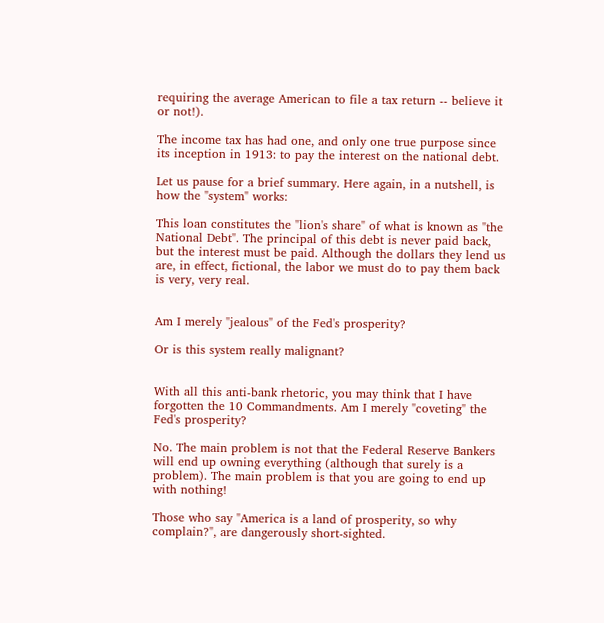requiring the average American to file a tax return -- believe it or not!).

The income tax has had one, and only one true purpose since its inception in 1913: to pay the interest on the national debt.

Let us pause for a brief summary. Here again, in a nutshell, is how the "system" works:

This loan constitutes the "lion's share" of what is known as "the National Debt". The principal of this debt is never paid back, but the interest must be paid. Although the dollars they lend us are, in effect, fictional, the labor we must do to pay them back is very, very real.


Am I merely "jealous" of the Fed's prosperity?

Or is this system really malignant?


With all this anti-bank rhetoric, you may think that I have forgotten the 10 Commandments. Am I merely "coveting" the Fed's prosperity?

No. The main problem is not that the Federal Reserve Bankers will end up owning everything (although that surely is a problem). The main problem is that you are going to end up with nothing!

Those who say "America is a land of prosperity, so why complain?", are dangerously short-sighted.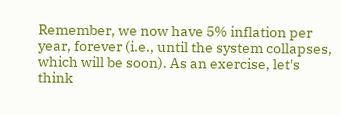Remember, we now have 5% inflation per year, forever (i.e., until the system collapses, which will be soon). As an exercise, let's think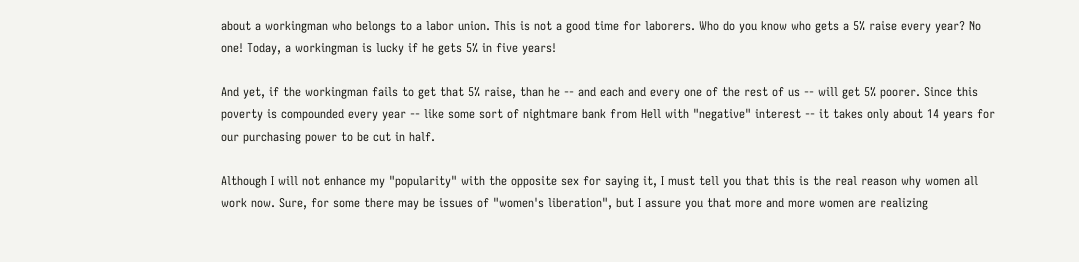about a workingman who belongs to a labor union. This is not a good time for laborers. Who do you know who gets a 5% raise every year? No one! Today, a workingman is lucky if he gets 5% in five years!

And yet, if the workingman fails to get that 5% raise, than he -- and each and every one of the rest of us -- will get 5% poorer. Since this poverty is compounded every year -- like some sort of nightmare bank from Hell with "negative" interest -- it takes only about 14 years for our purchasing power to be cut in half.

Although I will not enhance my "popularity" with the opposite sex for saying it, I must tell you that this is the real reason why women all work now. Sure, for some there may be issues of "women's liberation", but I assure you that more and more women are realizing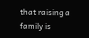that raising a family is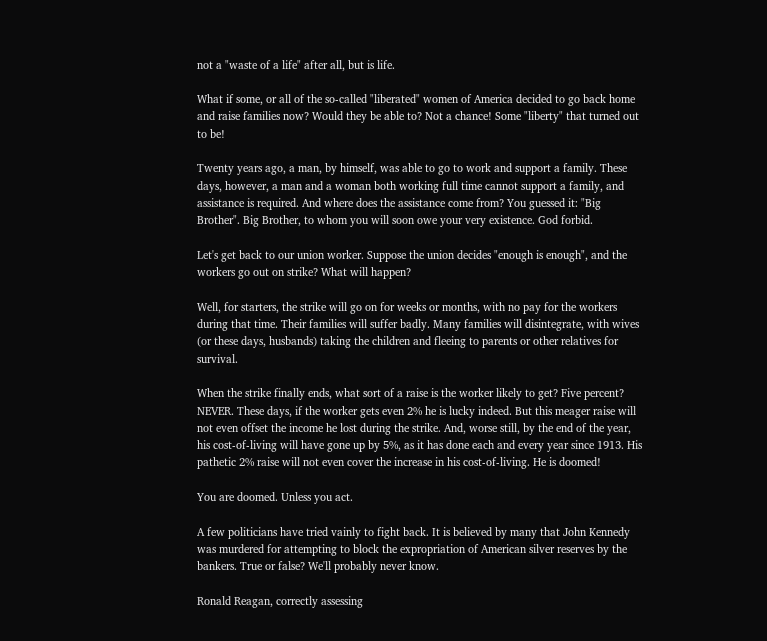not a "waste of a life" after all, but is life.

What if some, or all of the so-called "liberated" women of America decided to go back home and raise families now? Would they be able to? Not a chance! Some "liberty" that turned out to be!

Twenty years ago, a man, by himself, was able to go to work and support a family. These days, however, a man and a woman both working full time cannot support a family, and assistance is required. And where does the assistance come from? You guessed it: "Big Brother". Big Brother, to whom you will soon owe your very existence. God forbid.

Let's get back to our union worker. Suppose the union decides "enough is enough", and the workers go out on strike? What will happen?

Well, for starters, the strike will go on for weeks or months, with no pay for the workers during that time. Their families will suffer badly. Many families will disintegrate, with wives (or these days, husbands) taking the children and fleeing to parents or other relatives for survival.

When the strike finally ends, what sort of a raise is the worker likely to get? Five percent? NEVER. These days, if the worker gets even 2% he is lucky indeed. But this meager raise will not even offset the income he lost during the strike. And, worse still, by the end of the year, his cost-of-living will have gone up by 5%, as it has done each and every year since 1913. His pathetic 2% raise will not even cover the increase in his cost-of-living. He is doomed!

You are doomed. Unless you act.

A few politicians have tried vainly to fight back. It is believed by many that John Kennedy was murdered for attempting to block the expropriation of American silver reserves by the bankers. True or false? We'll probably never know.

Ronald Reagan, correctly assessing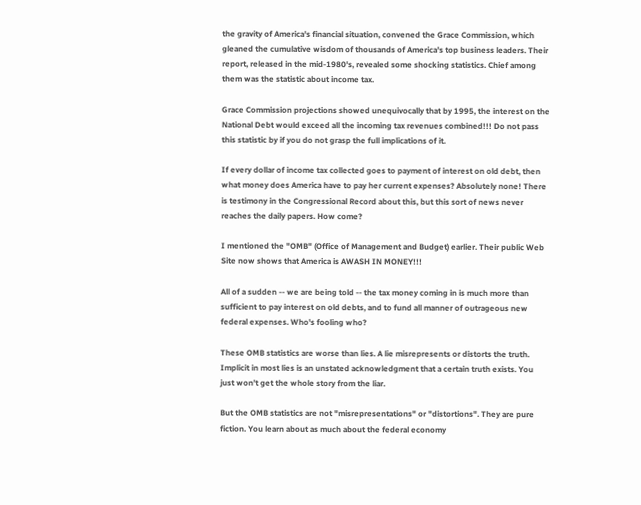the gravity of America's financial situation, convened the Grace Commission, which gleaned the cumulative wisdom of thousands of America's top business leaders. Their report, released in the mid-1980's, revealed some shocking statistics. Chief among them was the statistic about income tax.

Grace Commission projections showed unequivocally that by 1995, the interest on the National Debt would exceed all the incoming tax revenues combined!!! Do not pass this statistic by if you do not grasp the full implications of it.

If every dollar of income tax collected goes to payment of interest on old debt, then what money does America have to pay her current expenses? Absolutely none! There is testimony in the Congressional Record about this, but this sort of news never reaches the daily papers. How come?

I mentioned the "OMB" (Office of Management and Budget) earlier. Their public Web Site now shows that America is AWASH IN MONEY!!!

All of a sudden -- we are being told -- the tax money coming in is much more than sufficient to pay interest on old debts, and to fund all manner of outrageous new federal expenses. Who's fooling who?

These OMB statistics are worse than lies. A lie misrepresents or distorts the truth. Implicit in most lies is an unstated acknowledgment that a certain truth exists. You just won't get the whole story from the liar.

But the OMB statistics are not "misrepresentations" or "distortions". They are pure fiction. You learn about as much about the federal economy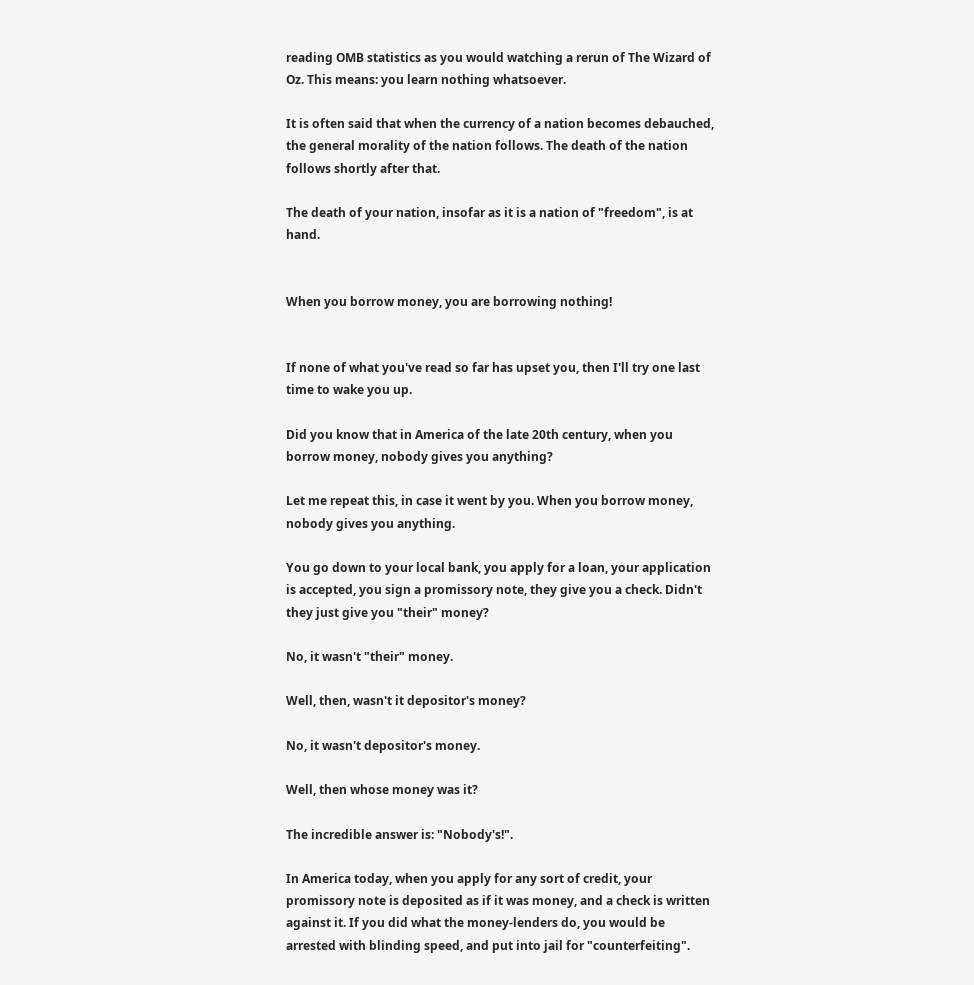reading OMB statistics as you would watching a rerun of The Wizard of Oz. This means: you learn nothing whatsoever.

It is often said that when the currency of a nation becomes debauched, the general morality of the nation follows. The death of the nation follows shortly after that.

The death of your nation, insofar as it is a nation of "freedom", is at hand.


When you borrow money, you are borrowing nothing!


If none of what you've read so far has upset you, then I'll try one last time to wake you up.

Did you know that in America of the late 20th century, when you borrow money, nobody gives you anything?

Let me repeat this, in case it went by you. When you borrow money, nobody gives you anything.

You go down to your local bank, you apply for a loan, your application is accepted, you sign a promissory note, they give you a check. Didn't they just give you "their" money?

No, it wasn't "their" money.

Well, then, wasn't it depositor's money?

No, it wasn't depositor's money.

Well, then whose money was it?

The incredible answer is: "Nobody's!".

In America today, when you apply for any sort of credit, your promissory note is deposited as if it was money, and a check is written against it. If you did what the money-lenders do, you would be arrested with blinding speed, and put into jail for "counterfeiting".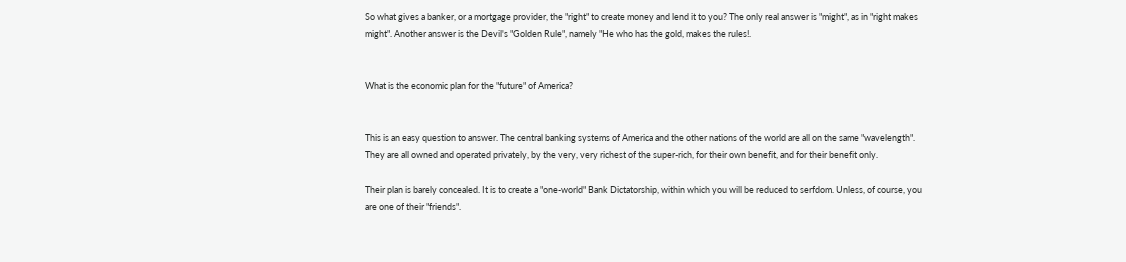So what gives a banker, or a mortgage provider, the "right" to create money and lend it to you? The only real answer is "might", as in "right makes might". Another answer is the Devil's "Golden Rule", namely "He who has the gold, makes the rules!.


What is the economic plan for the "future" of America?


This is an easy question to answer. The central banking systems of America and the other nations of the world are all on the same "wavelength". They are all owned and operated privately, by the very, very richest of the super-rich, for their own benefit, and for their benefit only.

Their plan is barely concealed. It is to create a "one-world" Bank Dictatorship, within which you will be reduced to serfdom. Unless, of course, you are one of their "friends".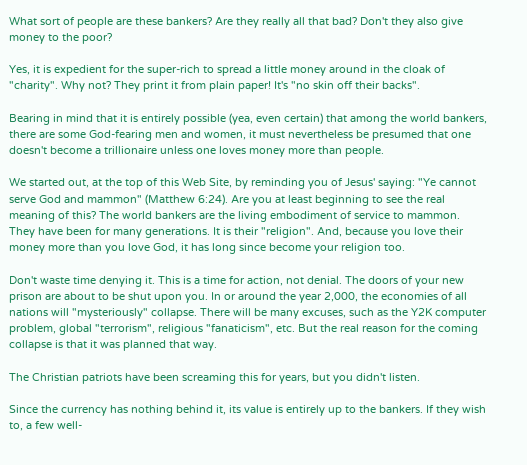What sort of people are these bankers? Are they really all that bad? Don't they also give money to the poor?

Yes, it is expedient for the super-rich to spread a little money around in the cloak of "charity". Why not? They print it from plain paper! It's "no skin off their backs".

Bearing in mind that it is entirely possible (yea, even certain) that among the world bankers, there are some God-fearing men and women, it must nevertheless be presumed that one doesn't become a trillionaire unless one loves money more than people.

We started out, at the top of this Web Site, by reminding you of Jesus' saying: "Ye cannot serve God and mammon" (Matthew 6:24). Are you at least beginning to see the real meaning of this? The world bankers are the living embodiment of service to mammon. They have been for many generations. It is their "religion". And, because you love their money more than you love God, it has long since become your religion too.

Don't waste time denying it. This is a time for action, not denial. The doors of your new prison are about to be shut upon you. In or around the year 2,000, the economies of all nations will "mysteriously" collapse. There will be many excuses, such as the Y2K computer problem, global "terrorism", religious "fanaticism", etc. But the real reason for the coming collapse is that it was planned that way.

The Christian patriots have been screaming this for years, but you didn't listen.

Since the currency has nothing behind it, its value is entirely up to the bankers. If they wish to, a few well-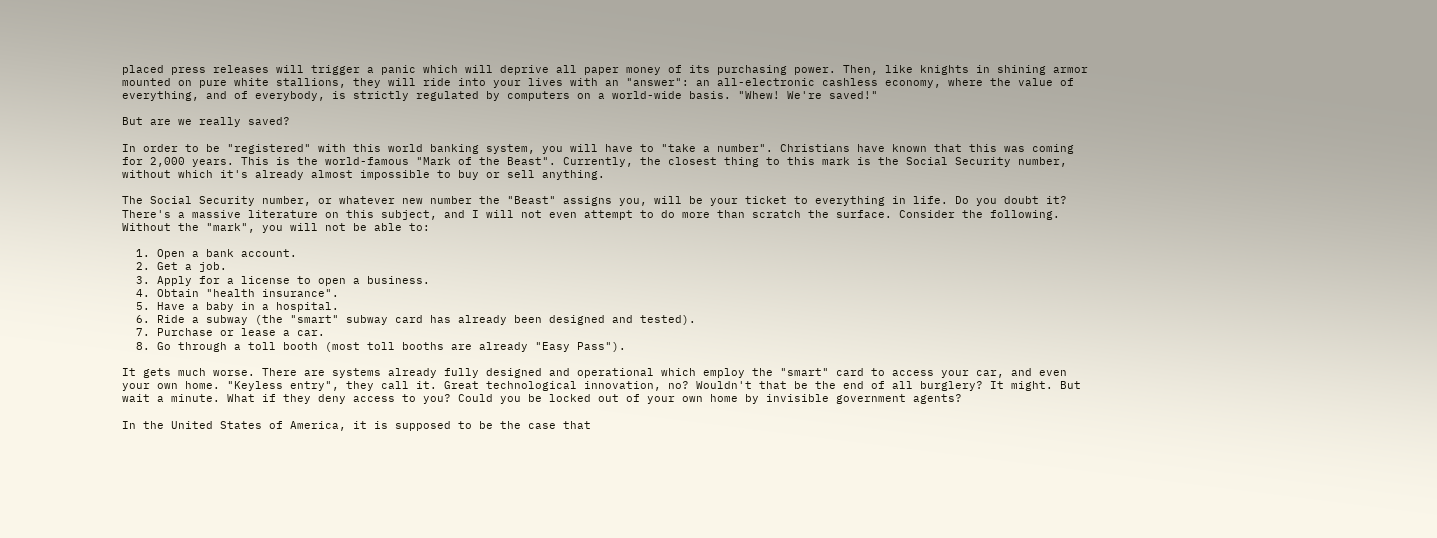placed press releases will trigger a panic which will deprive all paper money of its purchasing power. Then, like knights in shining armor mounted on pure white stallions, they will ride into your lives with an "answer": an all-electronic cashless economy, where the value of everything, and of everybody, is strictly regulated by computers on a world-wide basis. "Whew! We're saved!"

But are we really saved?

In order to be "registered" with this world banking system, you will have to "take a number". Christians have known that this was coming for 2,000 years. This is the world-famous "Mark of the Beast". Currently, the closest thing to this mark is the Social Security number, without which it's already almost impossible to buy or sell anything.

The Social Security number, or whatever new number the "Beast" assigns you, will be your ticket to everything in life. Do you doubt it? There's a massive literature on this subject, and I will not even attempt to do more than scratch the surface. Consider the following. Without the "mark", you will not be able to:

  1. Open a bank account.
  2. Get a job.
  3. Apply for a license to open a business.
  4. Obtain "health insurance".
  5. Have a baby in a hospital.
  6. Ride a subway (the "smart" subway card has already been designed and tested).
  7. Purchase or lease a car.
  8. Go through a toll booth (most toll booths are already "Easy Pass").

It gets much worse. There are systems already fully designed and operational which employ the "smart" card to access your car, and even your own home. "Keyless entry", they call it. Great technological innovation, no? Wouldn't that be the end of all burglery? It might. But wait a minute. What if they deny access to you? Could you be locked out of your own home by invisible government agents?

In the United States of America, it is supposed to be the case that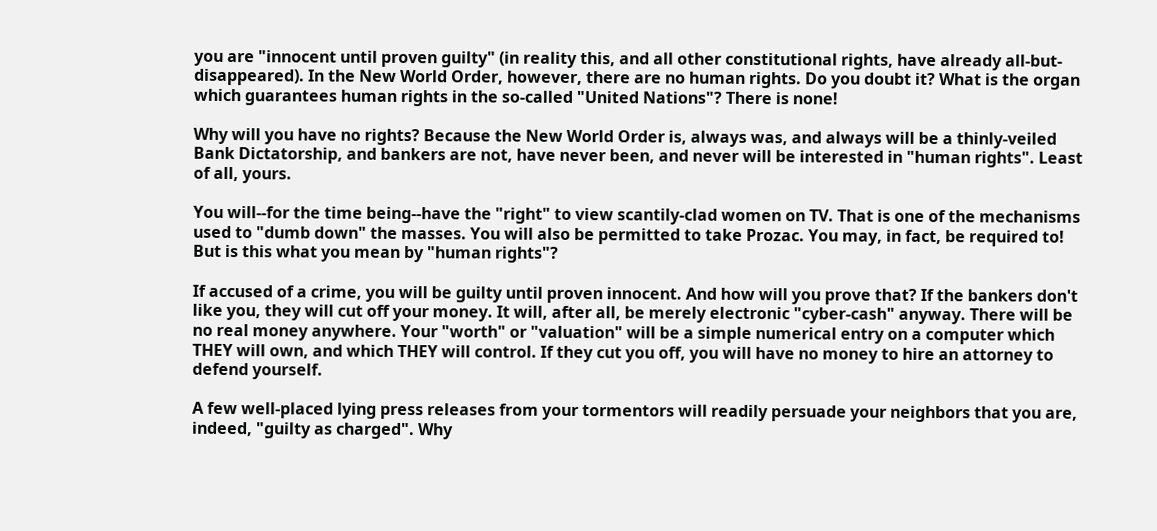you are "innocent until proven guilty" (in reality this, and all other constitutional rights, have already all-but-disappeared). In the New World Order, however, there are no human rights. Do you doubt it? What is the organ which guarantees human rights in the so-called "United Nations"? There is none!

Why will you have no rights? Because the New World Order is, always was, and always will be a thinly-veiled Bank Dictatorship, and bankers are not, have never been, and never will be interested in "human rights". Least of all, yours.

You will--for the time being--have the "right" to view scantily-clad women on TV. That is one of the mechanisms used to "dumb down" the masses. You will also be permitted to take Prozac. You may, in fact, be required to! But is this what you mean by "human rights"?

If accused of a crime, you will be guilty until proven innocent. And how will you prove that? If the bankers don't like you, they will cut off your money. It will, after all, be merely electronic "cyber-cash" anyway. There will be no real money anywhere. Your "worth" or "valuation" will be a simple numerical entry on a computer which THEY will own, and which THEY will control. If they cut you off, you will have no money to hire an attorney to defend yourself.

A few well-placed lying press releases from your tormentors will readily persuade your neighbors that you are, indeed, "guilty as charged". Why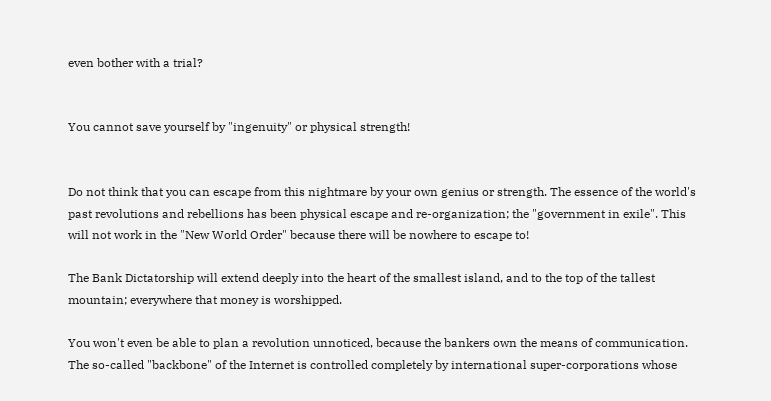even bother with a trial?


You cannot save yourself by "ingenuity" or physical strength!


Do not think that you can escape from this nightmare by your own genius or strength. The essence of the world's past revolutions and rebellions has been physical escape and re-organization; the "government in exile". This will not work in the "New World Order" because there will be nowhere to escape to!

The Bank Dictatorship will extend deeply into the heart of the smallest island, and to the top of the tallest mountain; everywhere that money is worshipped.

You won't even be able to plan a revolution unnoticed, because the bankers own the means of communication. The so-called "backbone" of the Internet is controlled completely by international super-corporations whose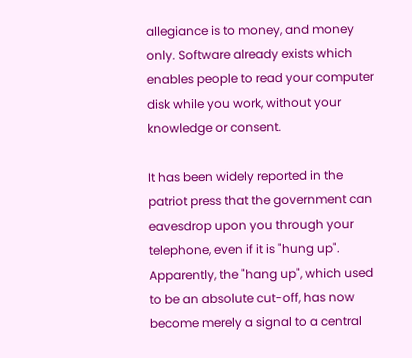allegiance is to money, and money only. Software already exists which enables people to read your computer disk while you work, without your knowledge or consent.

It has been widely reported in the patriot press that the government can eavesdrop upon you through your telephone, even if it is "hung up". Apparently, the "hang up", which used to be an absolute cut-off, has now become merely a signal to a central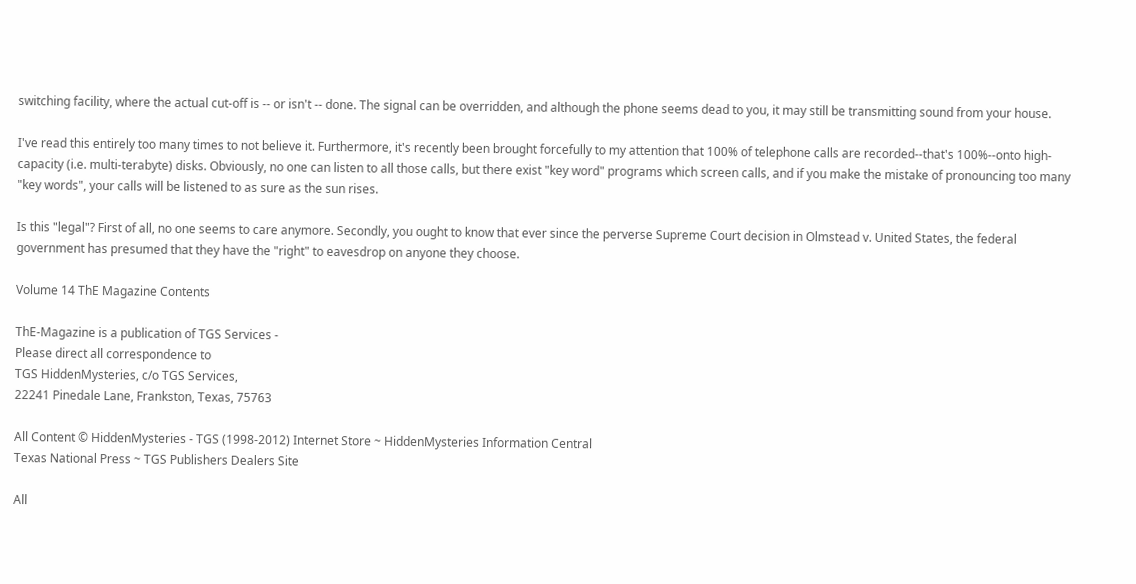switching facility, where the actual cut-off is -- or isn't -- done. The signal can be overridden, and although the phone seems dead to you, it may still be transmitting sound from your house.

I've read this entirely too many times to not believe it. Furthermore, it's recently been brought forcefully to my attention that 100% of telephone calls are recorded--that's 100%--onto high-capacity (i.e. multi-terabyte) disks. Obviously, no one can listen to all those calls, but there exist "key word" programs which screen calls, and if you make the mistake of pronouncing too many "key words", your calls will be listened to as sure as the sun rises.

Is this "legal"? First of all, no one seems to care anymore. Secondly, you ought to know that ever since the perverse Supreme Court decision in Olmstead v. United States, the federal government has presumed that they have the "right" to eavesdrop on anyone they choose.

Volume 14 ThE Magazine Contents

ThE-Magazine is a publication of TGS Services -
Please direct all correspondence to
TGS HiddenMysteries, c/o TGS Services,
22241 Pinedale Lane, Frankston, Texas, 75763

All Content © HiddenMysteries - TGS (1998-2012) Internet Store ~ HiddenMysteries Information Central
Texas National Press ~ TGS Publishers Dealers Site

All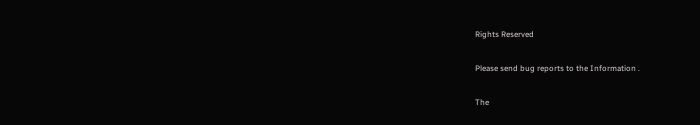Rights Reserved

Please send bug reports to the Information .

The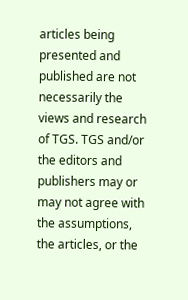articles being presented and published are not necessarily the views and research of TGS. TGS and/or the editors and publishers may or may not agree with the assumptions, the articles, or the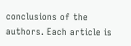conclusions of the authors. Each article is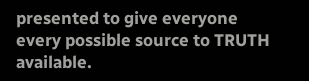presented to give everyone every possible source to TRUTH available.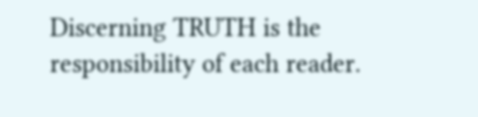Discerning TRUTH is the responsibility of each reader.